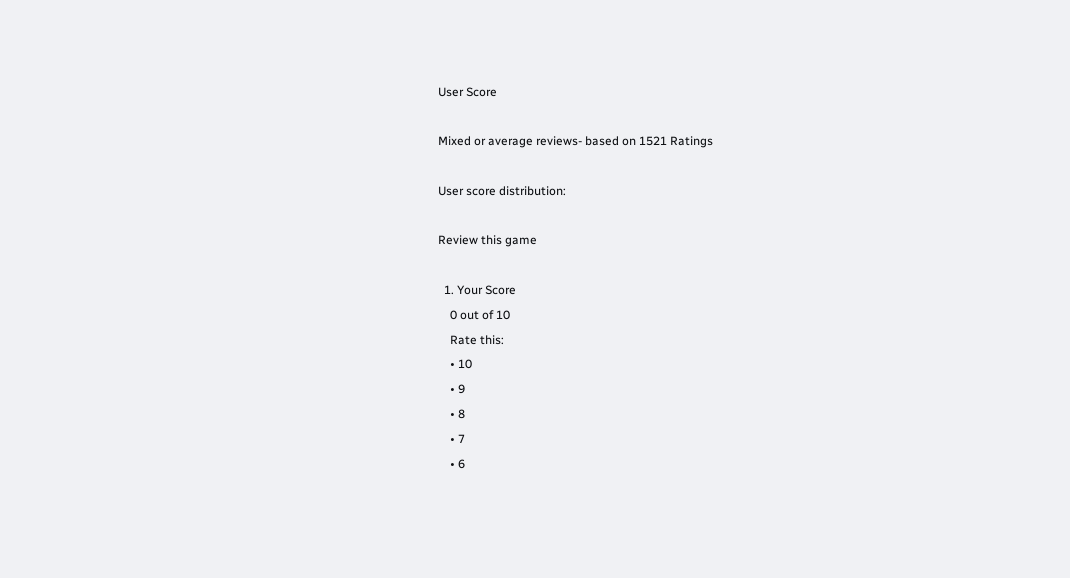User Score

Mixed or average reviews- based on 1521 Ratings

User score distribution:

Review this game

  1. Your Score
    0 out of 10
    Rate this:
    • 10
    • 9
    • 8
    • 7
    • 6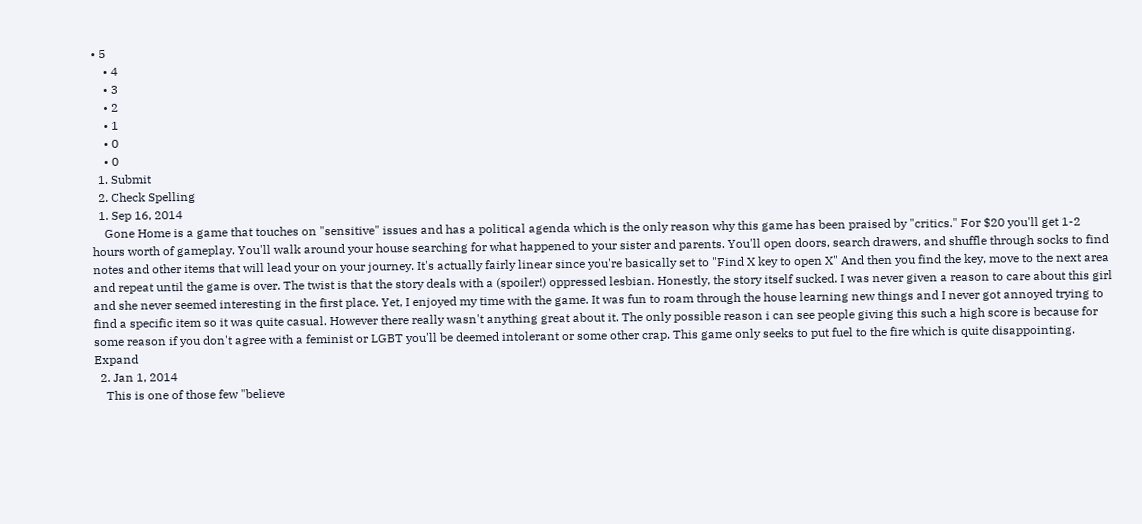• 5
    • 4
    • 3
    • 2
    • 1
    • 0
    • 0
  1. Submit
  2. Check Spelling
  1. Sep 16, 2014
    Gone Home is a game that touches on "sensitive" issues and has a political agenda which is the only reason why this game has been praised by "critics." For $20 you'll get 1-2 hours worth of gameplay. You'll walk around your house searching for what happened to your sister and parents. You'll open doors, search drawers, and shuffle through socks to find notes and other items that will lead your on your journey. It's actually fairly linear since you're basically set to "Find X key to open X" And then you find the key, move to the next area and repeat until the game is over. The twist is that the story deals with a (spoiler!) oppressed lesbian. Honestly, the story itself sucked. I was never given a reason to care about this girl and she never seemed interesting in the first place. Yet, I enjoyed my time with the game. It was fun to roam through the house learning new things and I never got annoyed trying to find a specific item so it was quite casual. However there really wasn't anything great about it. The only possible reason i can see people giving this such a high score is because for some reason if you don't agree with a feminist or LGBT you'll be deemed intolerant or some other crap. This game only seeks to put fuel to the fire which is quite disappointing. Expand
  2. Jan 1, 2014
    This is one of those few "believe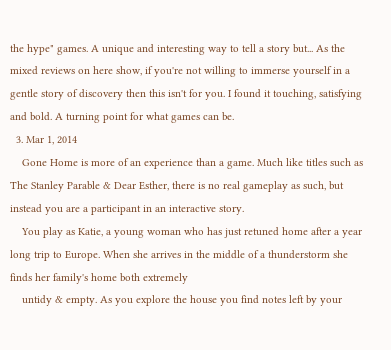the hype" games. A unique and interesting way to tell a story but... As the mixed reviews on here show, if you're not willing to immerse yourself in a gentle story of discovery then this isn't for you. I found it touching, satisfying and bold. A turning point for what games can be.
  3. Mar 1, 2014
    Gone Home is more of an experience than a game. Much like titles such as The Stanley Parable & Dear Esther, there is no real gameplay as such, but instead you are a participant in an interactive story.
    You play as Katie, a young woman who has just retuned home after a year long trip to Europe. When she arrives in the middle of a thunderstorm she finds her family's home both extremely
    untidy & empty. As you explore the house you find notes left by your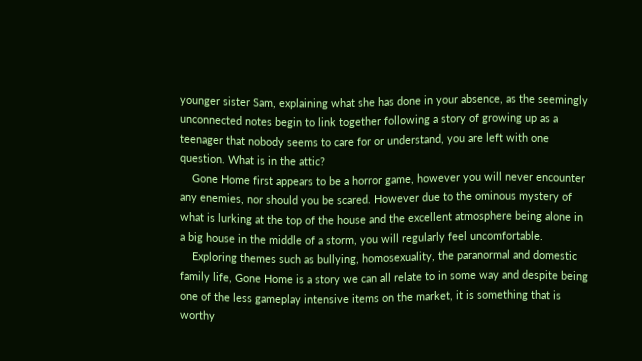younger sister Sam, explaining what she has done in your absence, as the seemingly unconnected notes begin to link together following a story of growing up as a teenager that nobody seems to care for or understand, you are left with one question. What is in the attic?
    Gone Home first appears to be a horror game, however you will never encounter any enemies, nor should you be scared. However due to the ominous mystery of what is lurking at the top of the house and the excellent atmosphere being alone in a big house in the middle of a storm, you will regularly feel uncomfortable.
    Exploring themes such as bullying, homosexuality, the paranormal and domestic family life, Gone Home is a story we can all relate to in some way and despite being one of the less gameplay intensive items on the market, it is something that is worthy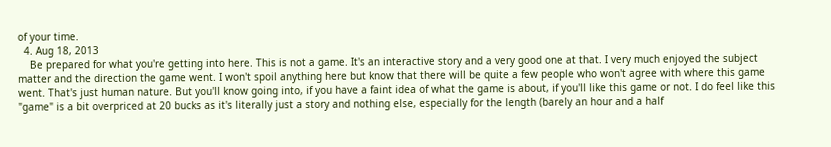of your time.
  4. Aug 18, 2013
    Be prepared for what you're getting into here. This is not a game. It's an interactive story and a very good one at that. I very much enjoyed the subject matter and the direction the game went. I won't spoil anything here but know that there will be quite a few people who won't agree with where this game went. That's just human nature. But you'll know going into, if you have a faint idea of what the game is about, if you'll like this game or not. I do feel like this "game" is a bit overpriced at 20 bucks as it's literally just a story and nothing else, especially for the length (barely an hour and a half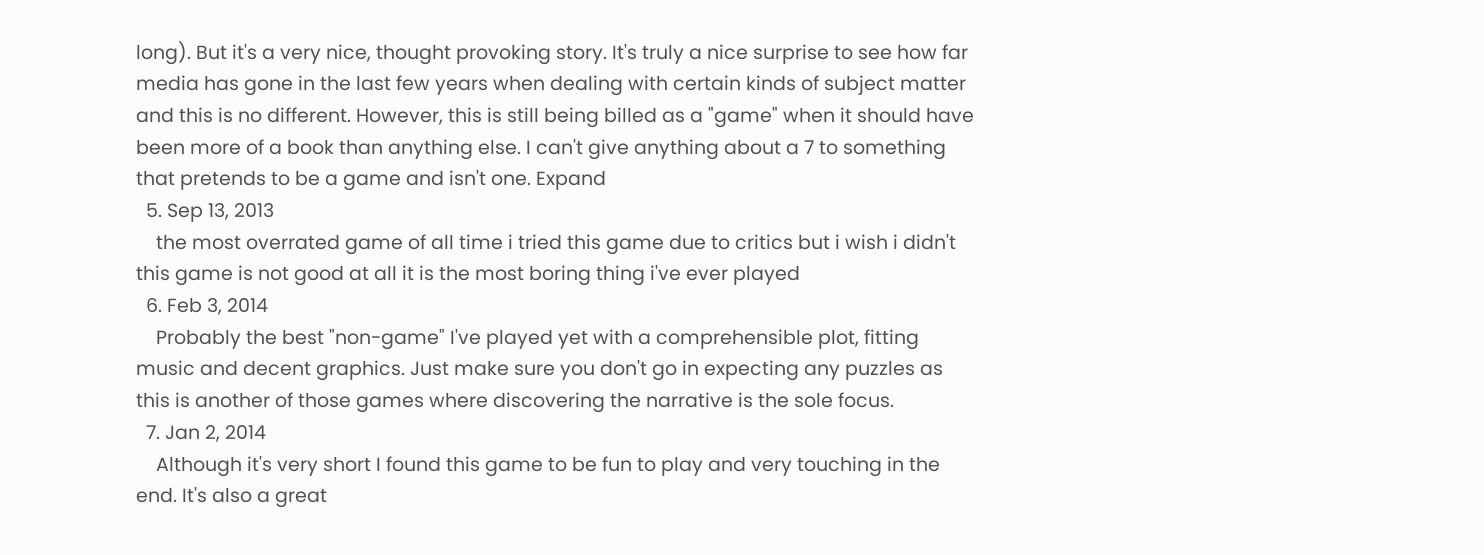long). But it's a very nice, thought provoking story. It's truly a nice surprise to see how far media has gone in the last few years when dealing with certain kinds of subject matter and this is no different. However, this is still being billed as a "game" when it should have been more of a book than anything else. I can't give anything about a 7 to something that pretends to be a game and isn't one. Expand
  5. Sep 13, 2013
    the most overrated game of all time i tried this game due to critics but i wish i didn't this game is not good at all it is the most boring thing i've ever played
  6. Feb 3, 2014
    Probably the best "non-game" I've played yet with a comprehensible plot, fitting music and decent graphics. Just make sure you don't go in expecting any puzzles as this is another of those games where discovering the narrative is the sole focus.
  7. Jan 2, 2014
    Although it's very short I found this game to be fun to play and very touching in the end. It's also a great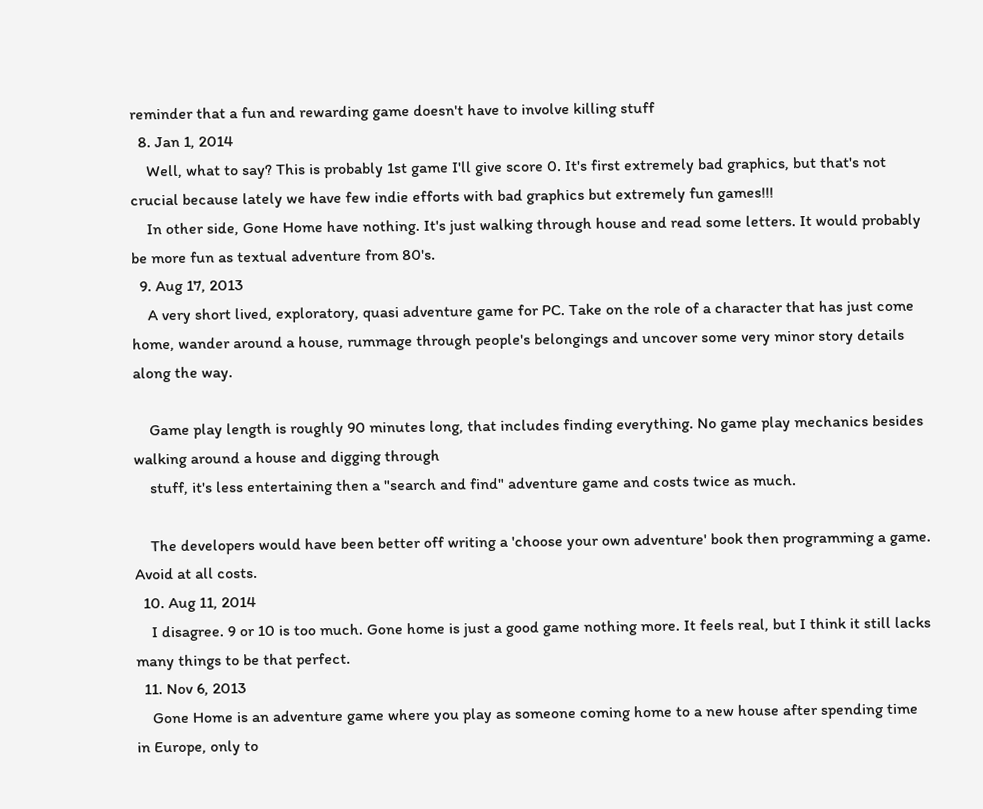reminder that a fun and rewarding game doesn't have to involve killing stuff
  8. Jan 1, 2014
    Well, what to say? This is probably 1st game I'll give score 0. It's first extremely bad graphics, but that's not crucial because lately we have few indie efforts with bad graphics but extremely fun games!!!
    In other side, Gone Home have nothing. It's just walking through house and read some letters. It would probably be more fun as textual adventure from 80's.
  9. Aug 17, 2013
    A very short lived, exploratory, quasi adventure game for PC. Take on the role of a character that has just come home, wander around a house, rummage through people's belongings and uncover some very minor story details along the way.

    Game play length is roughly 90 minutes long, that includes finding everything. No game play mechanics besides walking around a house and digging through
    stuff, it's less entertaining then a "search and find" adventure game and costs twice as much.

    The developers would have been better off writing a 'choose your own adventure' book then programming a game. Avoid at all costs.
  10. Aug 11, 2014
    I disagree. 9 or 10 is too much. Gone home is just a good game nothing more. It feels real, but I think it still lacks many things to be that perfect.
  11. Nov 6, 2013
    Gone Home is an adventure game where you play as someone coming home to a new house after spending time in Europe, only to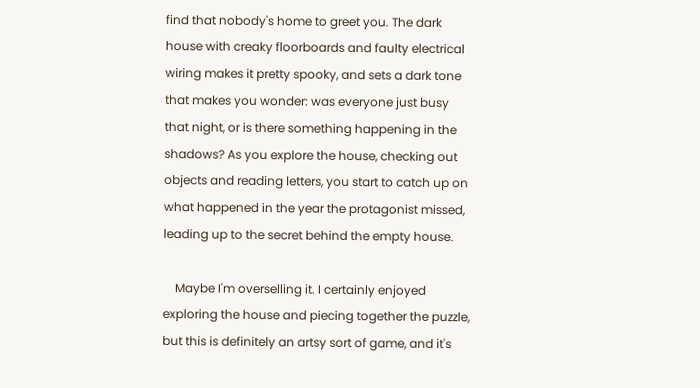find that nobody's home to greet you. The dark house with creaky floorboards and faulty electrical wiring makes it pretty spooky, and sets a dark tone that makes you wonder: was everyone just busy that night, or is there something happening in the shadows? As you explore the house, checking out objects and reading letters, you start to catch up on what happened in the year the protagonist missed, leading up to the secret behind the empty house.

    Maybe I'm overselling it. I certainly enjoyed exploring the house and piecing together the puzzle, but this is definitely an artsy sort of game, and it's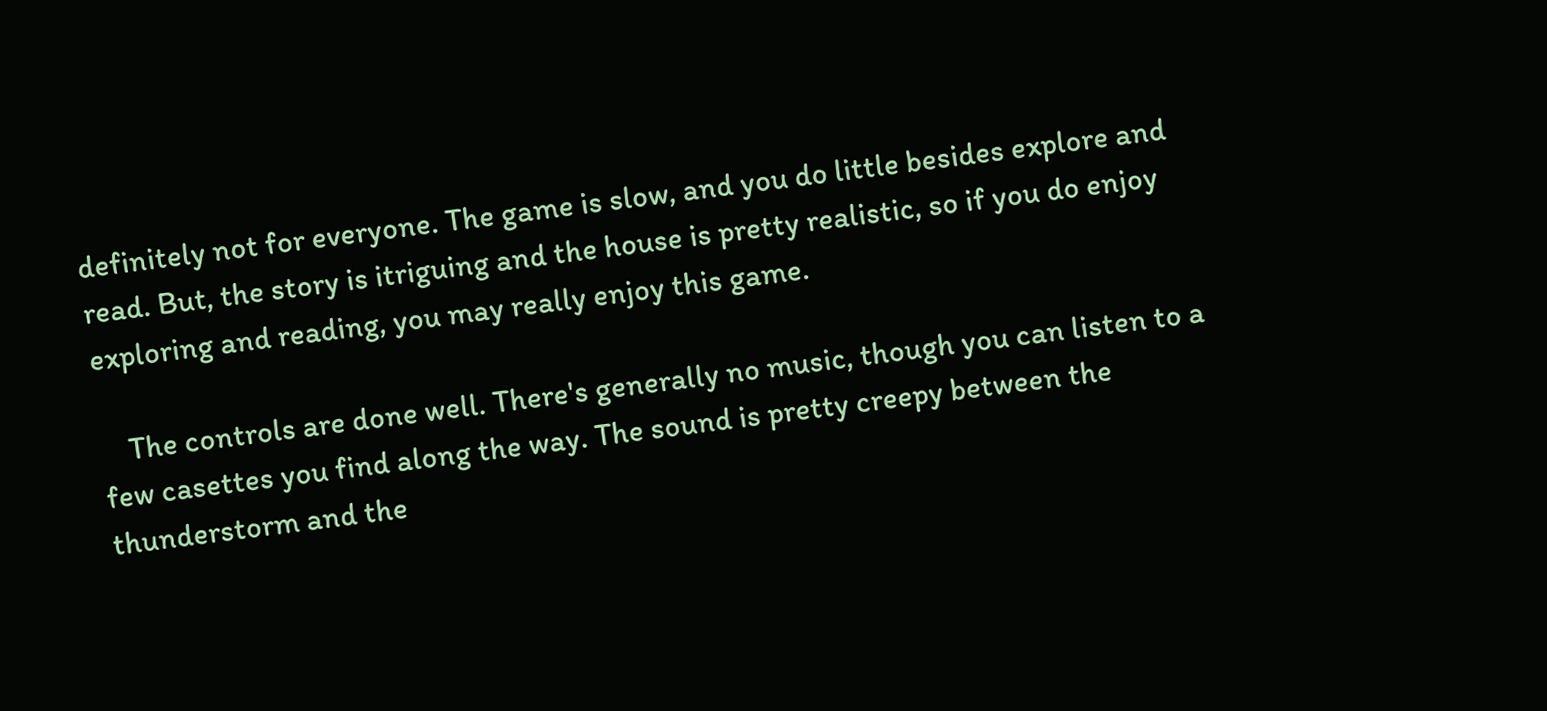definitely not for everyone. The game is slow, and you do little besides explore and read. But, the story is itriguing and the house is pretty realistic, so if you do enjoy exploring and reading, you may really enjoy this game.

    The controls are done well. There's generally no music, though you can listen to a few casettes you find along the way. The sound is pretty creepy between the thunderstorm and the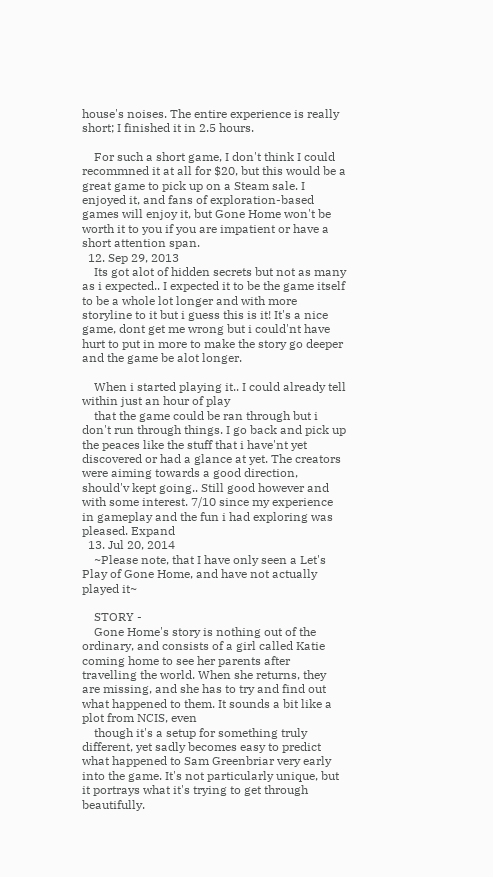house's noises. The entire experience is really short; I finished it in 2.5 hours.

    For such a short game, I don't think I could recommned it at all for $20, but this would be a great game to pick up on a Steam sale. I enjoyed it, and fans of exploration-based games will enjoy it, but Gone Home won't be worth it to you if you are impatient or have a short attention span.
  12. Sep 29, 2013
    Its got alot of hidden secrets but not as many as i expected.. I expected it to be the game itself to be a whole lot longer and with more storyline to it but i guess this is it! It's a nice game, dont get me wrong but i could'nt have hurt to put in more to make the story go deeper and the game be alot longer.

    When i started playing it.. I could already tell within just an hour of play
    that the game could be ran through but i don't run through things. I go back and pick up the peaces like the stuff that i have'nt yet discovered or had a glance at yet. The creators were aiming towards a good direction, should'v kept going.. Still good however and with some interest. 7/10 since my experience in gameplay and the fun i had exploring was pleased. Expand
  13. Jul 20, 2014
    ~Please note, that I have only seen a Let's Play of Gone Home, and have not actually played it~

    STORY -
    Gone Home's story is nothing out of the ordinary, and consists of a girl called Katie coming home to see her parents after travelling the world. When she returns, they are missing, and she has to try and find out what happened to them. It sounds a bit like a plot from NCIS, even
    though it's a setup for something truly different, yet sadly becomes easy to predict what happened to Sam Greenbriar very early into the game. It's not particularly unique, but it portrays what it's trying to get through beautifully.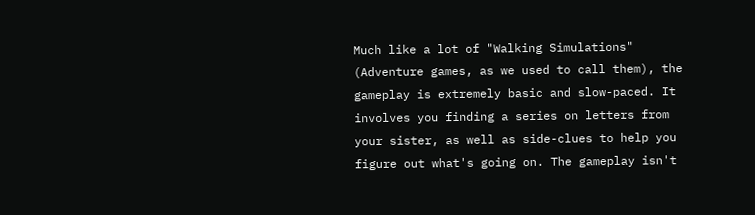Much like a lot of "Walking Simulations" (Adventure games, as we used to call them), the gameplay is extremely basic and slow-paced. It involves you finding a series on letters from your sister, as well as side-clues to help you figure out what's going on. The gameplay isn't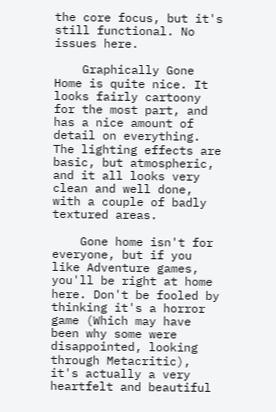the core focus, but it's still functional. No issues here.

    Graphically Gone Home is quite nice. It looks fairly cartoony for the most part, and has a nice amount of detail on everything. The lighting effects are basic, but atmospheric, and it all looks very clean and well done, with a couple of badly textured areas.

    Gone home isn't for everyone, but if you like Adventure games, you'll be right at home here. Don't be fooled by thinking it's a horror game (Which may have been why some were disappointed, looking through Metacritic), it's actually a very heartfelt and beautiful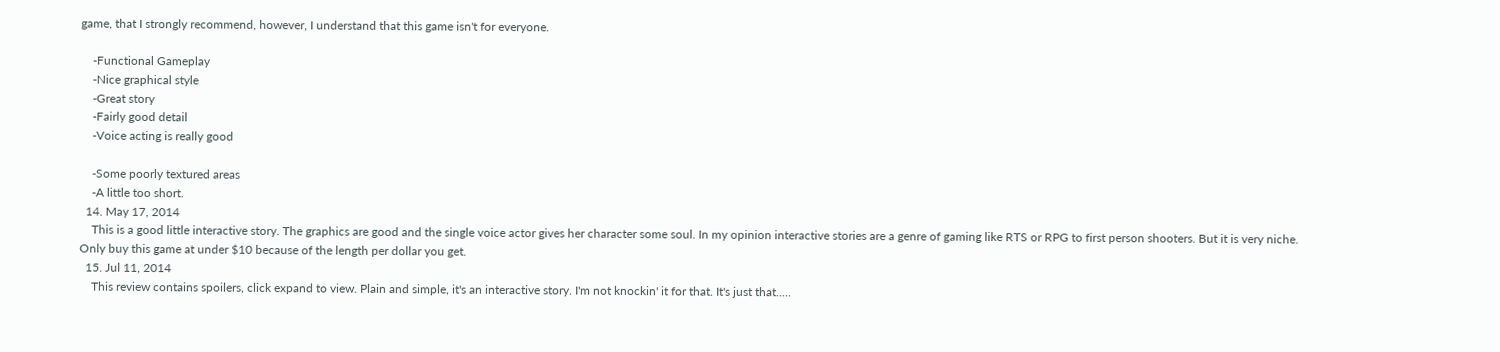game, that I strongly recommend, however, I understand that this game isn't for everyone.

    -Functional Gameplay
    -Nice graphical style
    -Great story
    -Fairly good detail
    -Voice acting is really good

    -Some poorly textured areas
    -A little too short.
  14. May 17, 2014
    This is a good little interactive story. The graphics are good and the single voice actor gives her character some soul. In my opinion interactive stories are a genre of gaming like RTS or RPG to first person shooters. But it is very niche. Only buy this game at under $10 because of the length per dollar you get.
  15. Jul 11, 2014
    This review contains spoilers, click expand to view. Plain and simple, it's an interactive story. I'm not knockin' it for that. It's just that.....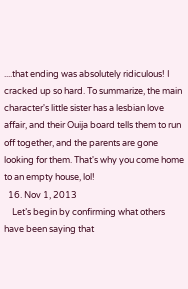....that ending was absolutely ridiculous! I cracked up so hard. To summarize, the main character's little sister has a lesbian love affair, and their Ouija board tells them to run off together, and the parents are gone looking for them. That's why you come home to an empty house, lol!
  16. Nov 1, 2013
    Let’s begin by confirming what others have been saying that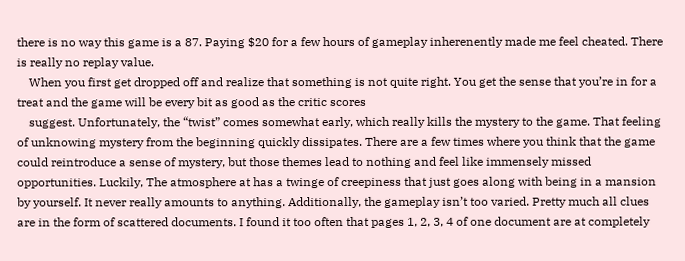there is no way this game is a 87. Paying $20 for a few hours of gameplay inherenently made me feel cheated. There is really no replay value.
    When you first get dropped off and realize that something is not quite right. You get the sense that you’re in for a treat and the game will be every bit as good as the critic scores
    suggest. Unfortunately, the “twist” comes somewhat early, which really kills the mystery to the game. That feeling of unknowing mystery from the beginning quickly dissipates. There are a few times where you think that the game could reintroduce a sense of mystery, but those themes lead to nothing and feel like immensely missed opportunities. Luckily, The atmosphere at has a twinge of creepiness that just goes along with being in a mansion by yourself. It never really amounts to anything. Additionally, the gameplay isn’t too varied. Pretty much all clues are in the form of scattered documents. I found it too often that pages 1, 2, 3, 4 of one document are at completely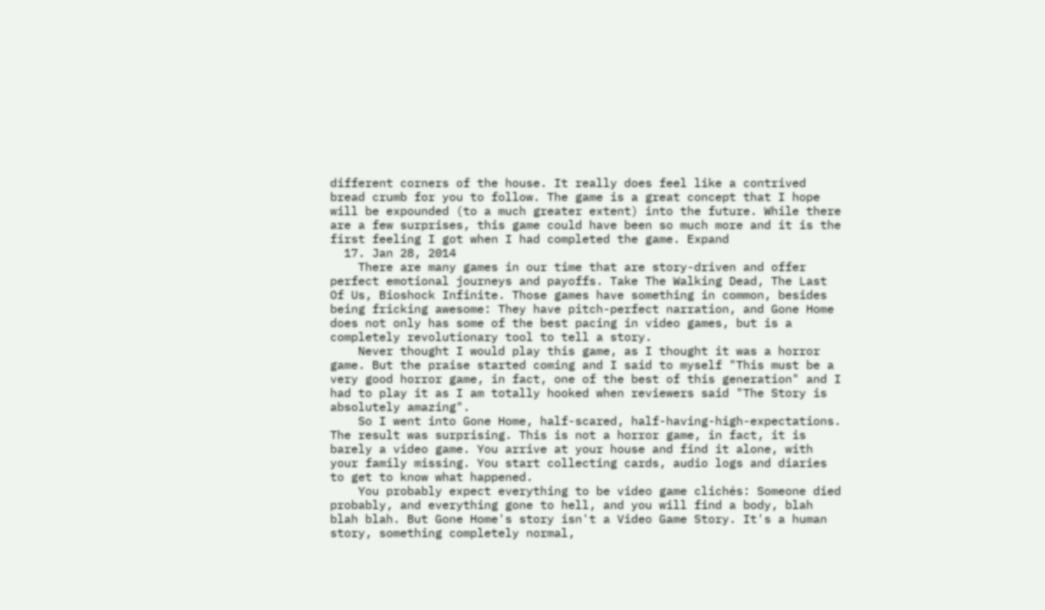different corners of the house. It really does feel like a contrived bread crumb for you to follow. The game is a great concept that I hope will be expounded (to a much greater extent) into the future. While there are a few surprises, this game could have been so much more and it is the first feeling I got when I had completed the game. Expand
  17. Jan 28, 2014
    There are many games in our time that are story-driven and offer perfect emotional journeys and payoffs. Take The Walking Dead, The Last Of Us, Bioshock Infinite. Those games have something in common, besides being fricking awesome: They have pitch-perfect narration, and Gone Home does not only has some of the best pacing in video games, but is a completely revolutionary tool to tell a story.
    Never thought I would play this game, as I thought it was a horror game. But the praise started coming and I said to myself "This must be a very good horror game, in fact, one of the best of this generation" and I had to play it as I am totally hooked when reviewers said "The Story is absolutely amazing".
    So I went into Gone Home, half-scared, half-having-high-expectations. The result was surprising. This is not a horror game, in fact, it is barely a video game. You arrive at your house and find it alone, with your family missing. You start collecting cards, audio logs and diaries to get to know what happened.
    You probably expect everything to be video game clichés: Someone died probably, and everything gone to hell, and you will find a body, blah blah blah. But Gone Home's story isn't a Video Game Story. It's a human story, something completely normal,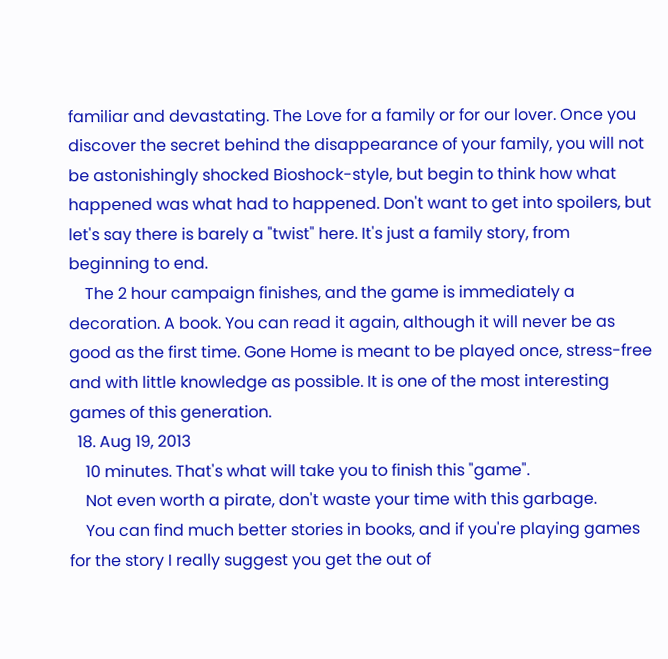familiar and devastating. The Love for a family or for our lover. Once you discover the secret behind the disappearance of your family, you will not be astonishingly shocked Bioshock-style, but begin to think how what happened was what had to happened. Don't want to get into spoilers, but let's say there is barely a "twist" here. It's just a family story, from beginning to end.
    The 2 hour campaign finishes, and the game is immediately a decoration. A book. You can read it again, although it will never be as good as the first time. Gone Home is meant to be played once, stress-free and with little knowledge as possible. It is one of the most interesting games of this generation.
  18. Aug 19, 2013
    10 minutes. That's what will take you to finish this "game".
    Not even worth a pirate, don't waste your time with this garbage.
    You can find much better stories in books, and if you're playing games for the story I really suggest you get the out of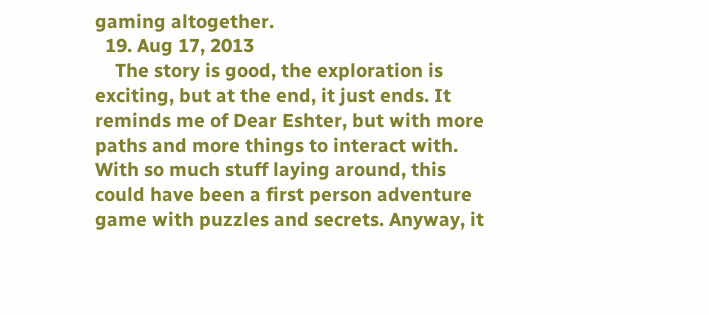gaming altogether.
  19. Aug 17, 2013
    The story is good, the exploration is exciting, but at the end, it just ends. It reminds me of Dear Eshter, but with more paths and more things to interact with. With so much stuff laying around, this could have been a first person adventure game with puzzles and secrets. Anyway, it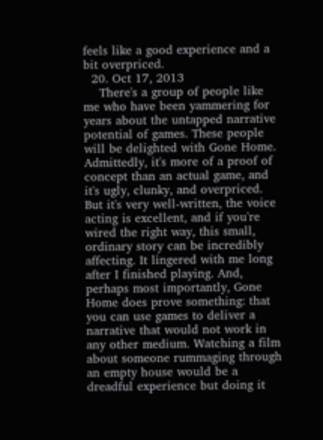feels like a good experience and a bit overpriced.
  20. Oct 17, 2013
    There's a group of people like me who have been yammering for years about the untapped narrative potential of games. These people will be delighted with Gone Home. Admittedly, it's more of a proof of concept than an actual game, and it's ugly, clunky, and overpriced. But it's very well-written, the voice acting is excellent, and if you're wired the right way, this small, ordinary story can be incredibly affecting. It lingered with me long after I finished playing. And, perhaps most importantly, Gone Home does prove something: that you can use games to deliver a narrative that would not work in any other medium. Watching a film about someone rummaging through an empty house would be a dreadful experience but doing it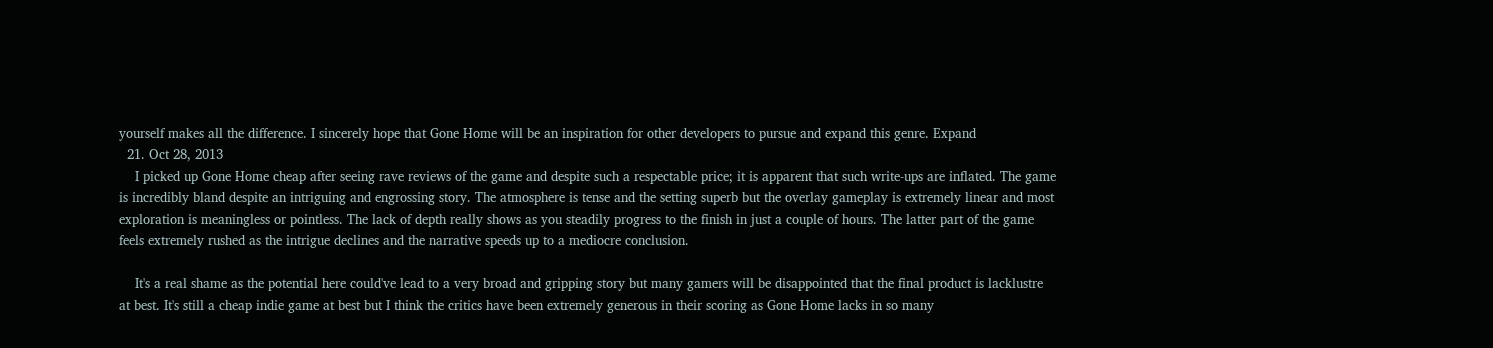yourself makes all the difference. I sincerely hope that Gone Home will be an inspiration for other developers to pursue and expand this genre. Expand
  21. Oct 28, 2013
    I picked up Gone Home cheap after seeing rave reviews of the game and despite such a respectable price; it is apparent that such write-ups are inflated. The game is incredibly bland despite an intriguing and engrossing story. The atmosphere is tense and the setting superb but the overlay gameplay is extremely linear and most exploration is meaningless or pointless. The lack of depth really shows as you steadily progress to the finish in just a couple of hours. The latter part of the game feels extremely rushed as the intrigue declines and the narrative speeds up to a mediocre conclusion.

    It's a real shame as the potential here could've lead to a very broad and gripping story but many gamers will be disappointed that the final product is lacklustre at best. It's still a cheap indie game at best but I think the critics have been extremely generous in their scoring as Gone Home lacks in so many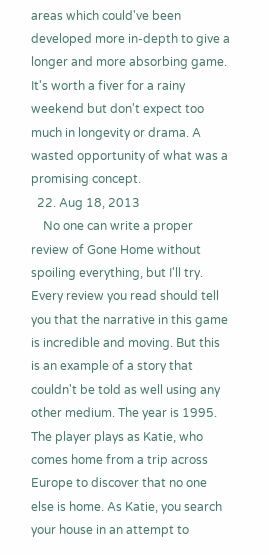areas which could've been developed more in-depth to give a longer and more absorbing game. It's worth a fiver for a rainy weekend but don't expect too much in longevity or drama. A wasted opportunity of what was a promising concept.
  22. Aug 18, 2013
    No one can write a proper review of Gone Home without spoiling everything, but I'll try. Every review you read should tell you that the narrative in this game is incredible and moving. But this is an example of a story that couldn't be told as well using any other medium. The year is 1995. The player plays as Katie, who comes home from a trip across Europe to discover that no one else is home. As Katie, you search your house in an attempt to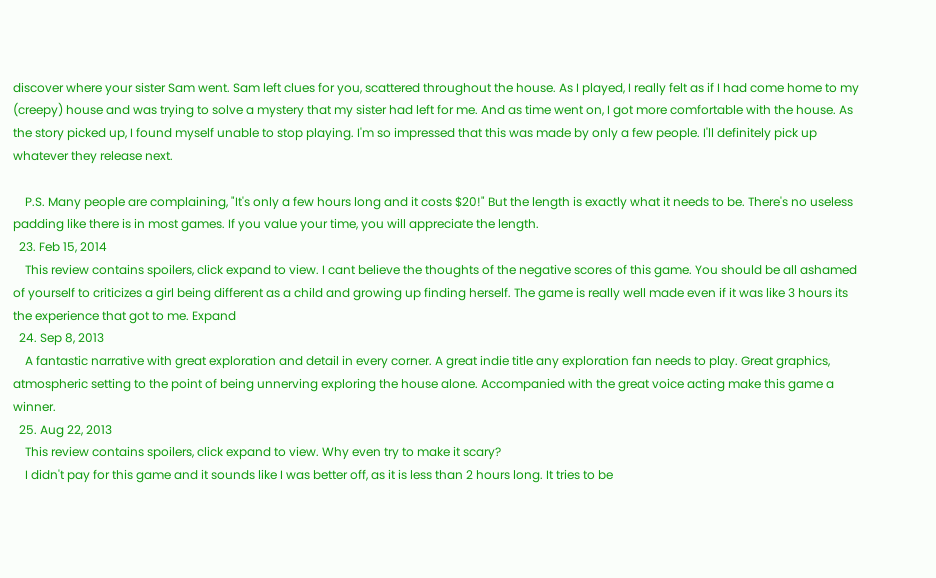discover where your sister Sam went. Sam left clues for you, scattered throughout the house. As I played, I really felt as if I had come home to my (creepy) house and was trying to solve a mystery that my sister had left for me. And as time went on, I got more comfortable with the house. As the story picked up, I found myself unable to stop playing. I'm so impressed that this was made by only a few people. I'll definitely pick up whatever they release next.

    P.S. Many people are complaining, "It's only a few hours long and it costs $20!" But the length is exactly what it needs to be. There's no useless padding like there is in most games. If you value your time, you will appreciate the length.
  23. Feb 15, 2014
    This review contains spoilers, click expand to view. I cant believe the thoughts of the negative scores of this game. You should be all ashamed of yourself to criticizes a girl being different as a child and growing up finding herself. The game is really well made even if it was like 3 hours its the experience that got to me. Expand
  24. Sep 8, 2013
    A fantastic narrative with great exploration and detail in every corner. A great indie title any exploration fan needs to play. Great graphics, atmospheric setting to the point of being unnerving exploring the house alone. Accompanied with the great voice acting make this game a winner.
  25. Aug 22, 2013
    This review contains spoilers, click expand to view. Why even try to make it scary?
    I didn't pay for this game and it sounds like I was better off, as it is less than 2 hours long. It tries to be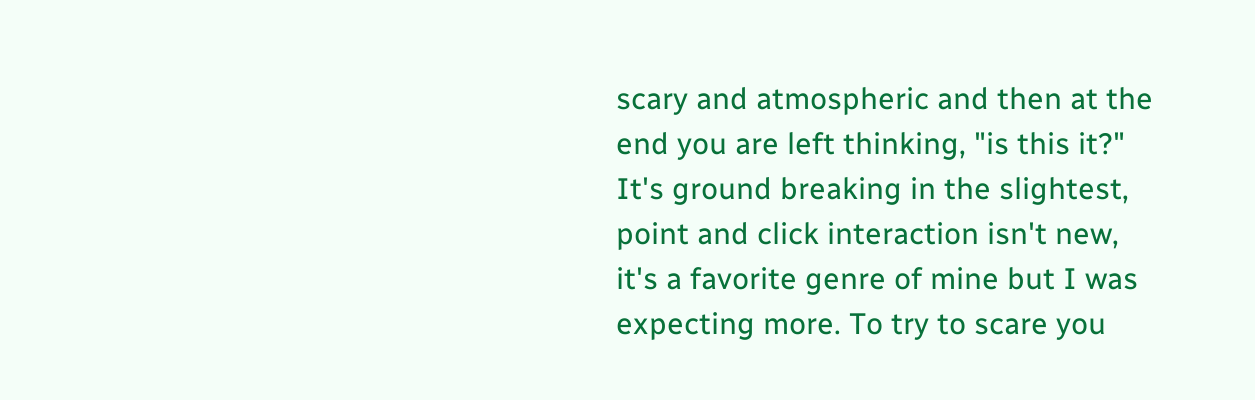scary and atmospheric and then at the end you are left thinking, "is this it?" It's ground breaking in the slightest, point and click interaction isn't new, it's a favorite genre of mine but I was expecting more. To try to scare you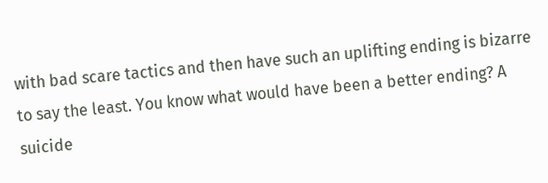with bad scare tactics and then have such an uplifting ending is bizarre to say the least. You know what would have been a better ending? A suicide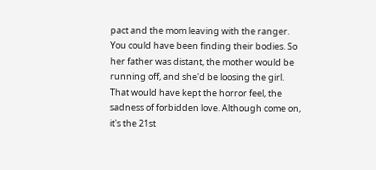pact and the mom leaving with the ranger. You could have been finding their bodies. So her father was distant, the mother would be running off, and she'd be loosing the girl. That would have kept the horror feel, the sadness of forbidden love. Although come on, it's the 21st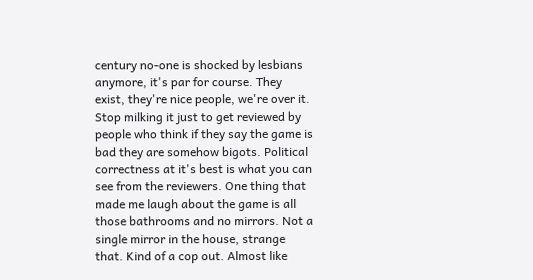century no-one is shocked by lesbians anymore, it's par for course. They exist, they're nice people, we're over it. Stop milking it just to get reviewed by people who think if they say the game is bad they are somehow bigots. Political correctness at it's best is what you can see from the reviewers. One thing that made me laugh about the game is all those bathrooms and no mirrors. Not a single mirror in the house, strange that. Kind of a cop out. Almost like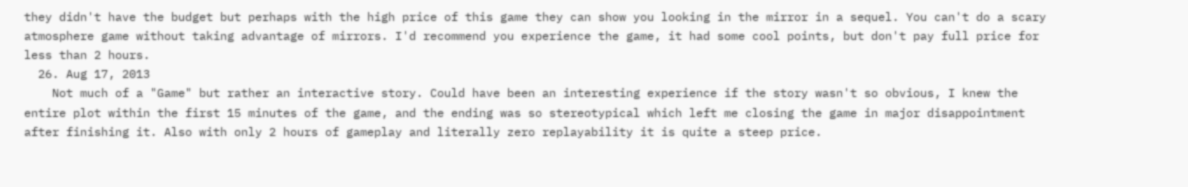they didn't have the budget but perhaps with the high price of this game they can show you looking in the mirror in a sequel. You can't do a scary atmosphere game without taking advantage of mirrors. I'd recommend you experience the game, it had some cool points, but don't pay full price for less than 2 hours.
  26. Aug 17, 2013
    Not much of a "Game" but rather an interactive story. Could have been an interesting experience if the story wasn't so obvious, I knew the entire plot within the first 15 minutes of the game, and the ending was so stereotypical which left me closing the game in major disappointment after finishing it. Also with only 2 hours of gameplay and literally zero replayability it is quite a steep price.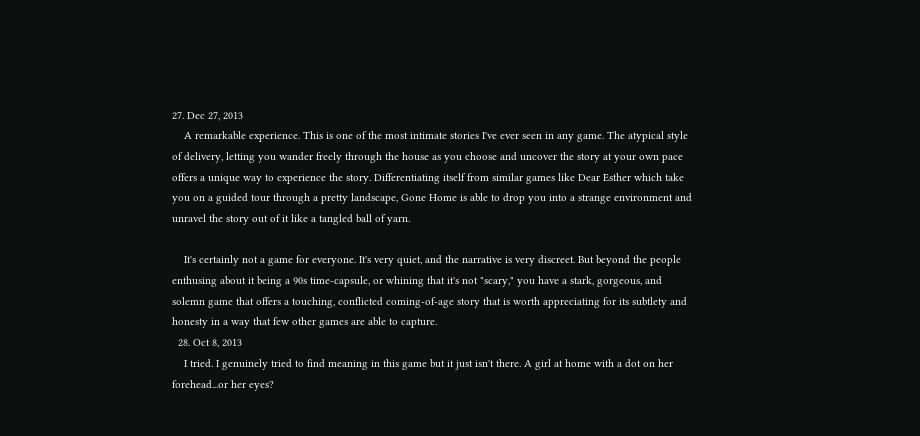27. Dec 27, 2013
    A remarkable experience. This is one of the most intimate stories I've ever seen in any game. The atypical style of delivery, letting you wander freely through the house as you choose and uncover the story at your own pace offers a unique way to experience the story. Differentiating itself from similar games like Dear Esther which take you on a guided tour through a pretty landscape, Gone Home is able to drop you into a strange environment and unravel the story out of it like a tangled ball of yarn.

    It's certainly not a game for everyone. It's very quiet, and the narrative is very discreet. But beyond the people enthusing about it being a 90s time-capsule, or whining that it's not "scary," you have a stark, gorgeous, and solemn game that offers a touching, conflicted coming-of-age story that is worth appreciating for its subtlety and honesty in a way that few other games are able to capture.
  28. Oct 8, 2013
    I tried. I genuinely tried to find meaning in this game but it just isn't there. A girl at home with a dot on her forehead...or her eyes?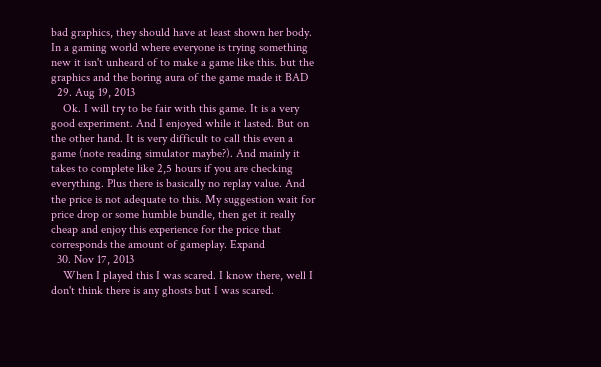bad graphics, they should have at least shown her body. In a gaming world where everyone is trying something new it isn't unheard of to make a game like this. but the graphics and the boring aura of the game made it BAD
  29. Aug 19, 2013
    Ok. I will try to be fair with this game. It is a very good experiment. And I enjoyed while it lasted. But on the other hand. It is very difficult to call this even a game (note reading simulator maybe?). And mainly it takes to complete like 2,5 hours if you are checking everything. Plus there is basically no replay value. And the price is not adequate to this. My suggestion wait for price drop or some humble bundle, then get it really cheap and enjoy this experience for the price that corresponds the amount of gameplay. Expand
  30. Nov 17, 2013
    When I played this I was scared. I know there, well I don't think there is any ghosts but I was scared.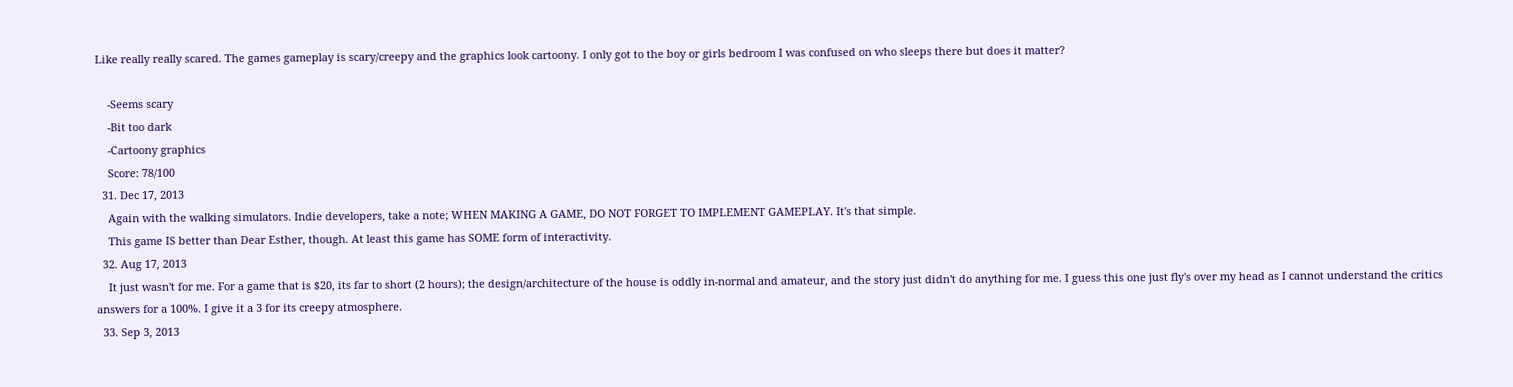Like really really scared. The games gameplay is scary/creepy and the graphics look cartoony. I only got to the boy or girls bedroom I was confused on who sleeps there but does it matter?

    -Seems scary
    -Bit too dark
    -Cartoony graphics
    Score: 78/100
  31. Dec 17, 2013
    Again with the walking simulators. Indie developers, take a note; WHEN MAKING A GAME, DO NOT FORGET TO IMPLEMENT GAMEPLAY. It's that simple.
    This game IS better than Dear Esther, though. At least this game has SOME form of interactivity.
  32. Aug 17, 2013
    It just wasn't for me. For a game that is $20, its far to short (2 hours); the design/architecture of the house is oddly in-normal and amateur, and the story just didn't do anything for me. I guess this one just fly's over my head as I cannot understand the critics answers for a 100%. I give it a 3 for its creepy atmosphere.
  33. Sep 3, 2013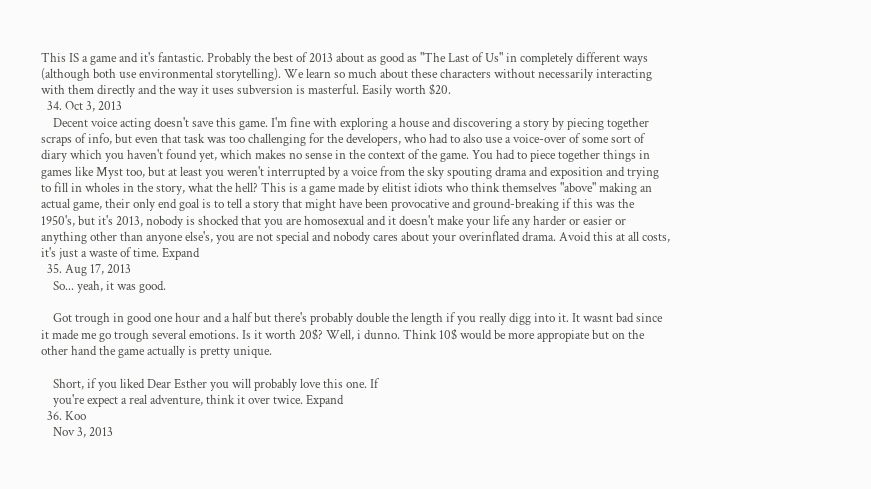This IS a game and it's fantastic. Probably the best of 2013 about as good as "The Last of Us" in completely different ways (although both use environmental storytelling). We learn so much about these characters without necessarily interacting with them directly and the way it uses subversion is masterful. Easily worth $20.
  34. Oct 3, 2013
    Decent voice acting doesn't save this game. I'm fine with exploring a house and discovering a story by piecing together scraps of info, but even that task was too challenging for the developers, who had to also use a voice-over of some sort of diary which you haven't found yet, which makes no sense in the context of the game. You had to piece together things in games like Myst too, but at least you weren't interrupted by a voice from the sky spouting drama and exposition and trying to fill in wholes in the story, what the hell? This is a game made by elitist idiots who think themselves "above" making an actual game, their only end goal is to tell a story that might have been provocative and ground-breaking if this was the 1950's, but it's 2013, nobody is shocked that you are homosexual and it doesn't make your life any harder or easier or anything other than anyone else's, you are not special and nobody cares about your overinflated drama. Avoid this at all costs, it's just a waste of time. Expand
  35. Aug 17, 2013
    So... yeah, it was good.

    Got trough in good one hour and a half but there's probably double the length if you really digg into it. It wasnt bad since it made me go trough several emotions. Is it worth 20$? Well, i dunno. Think 10$ would be more appropiate but on the other hand the game actually is pretty unique.

    Short, if you liked Dear Esther you will probably love this one. If
    you're expect a real adventure, think it over twice. Expand
  36. Koo
    Nov 3, 2013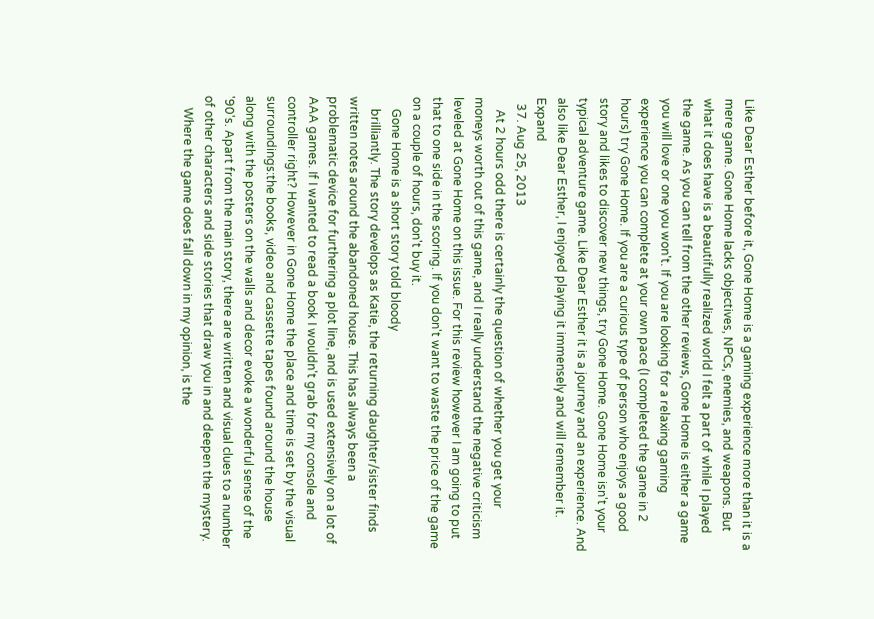Like Dear Esther before it, Gone Home is a gaming experience more than it is a mere game. Gone Home lacks objectives, NPCs, enemies, and weapons. But what it does have is a beautifully realized world I felt a part of while I played the game. As you can tell from the other reviews, Gone Home is either a game you will love or one you won't. If you are looking for a relaxing gaming experience you can complete at your own pace (I completed the game in 2 hours) try Gone Home. If you are a curious type of person who enjoys a good story and likes to discover new things, try Gone Home. Gone Home isn't your typical adventure game. Like Dear Esther it is a journey and an experience. And also like Dear Esther, I enjoyed playing it immensely and will remember it. Expand
  37. Aug 25, 2013
    At 2 hours odd there is certainly the question of whether you get your moneys worth out of this game, and I really understand the negative criticism leveled at Gone Home on this issue. For this review however I am going to put that to one side in the scoring. If you don't want to waste the price of the game on a couple of hours, don't buy it.
    Gone Home is a short story told bloody
    brilliantly. The story develops as Katie, the returning daughter/sister finds written notes around the abandoned house. This has always been a problematic device for furthering a plot line, and is used extensively on a lot of AAA games. If I wanted to read a book I wouldn't grab for my console and controller right? However in Gone Home the place and time is set by the visual surroundings:the books, video and cassette tapes found around the house along with the posters on the walls and decor evoke a wonderful sense of the '90's. Apart from the main story, there are written and visual clues to a number of other characters and side stories that draw you in and deepen the mystery.
    Where the game does fall down in my opinion, is the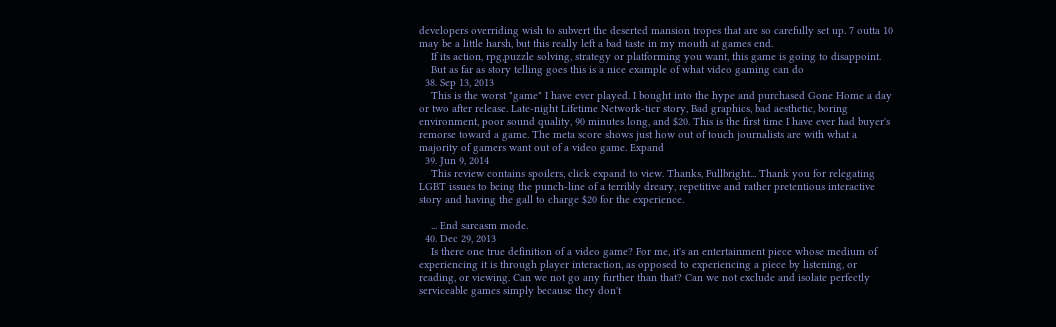developers overriding wish to subvert the deserted mansion tropes that are so carefully set up. 7 outta 10 may be a little harsh, but this really left a bad taste in my mouth at games end.
    If its action, rpg,puzzle solving, strategy or platforming you want, this game is going to disappoint.
    But as far as story telling goes this is a nice example of what video gaming can do
  38. Sep 13, 2013
    This is the worst "game" I have ever played. I bought into the hype and purchased Gone Home a day or two after release. Late-night Lifetime Network-tier story, Bad graphics, bad aesthetic, boring environment, poor sound quality, 90 minutes long, and $20. This is the first time I have ever had buyer's remorse toward a game. The meta score shows just how out of touch journalists are with what a majority of gamers want out of a video game. Expand
  39. Jun 9, 2014
    This review contains spoilers, click expand to view. Thanks, Fullbright... Thank you for relegating LGBT issues to being the punch-line of a terribly dreary, repetitive and rather pretentious interactive story and having the gall to charge $20 for the experience.

    ... End sarcasm mode.
  40. Dec 29, 2013
    Is there one true definition of a video game? For me, it's an entertainment piece whose medium of experiencing it is through player interaction, as opposed to experiencing a piece by listening, or reading, or viewing. Can we not go any further than that? Can we not exclude and isolate perfectly serviceable games simply because they don't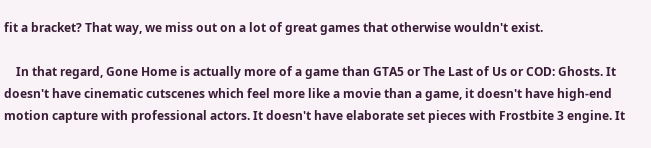fit a bracket? That way, we miss out on a lot of great games that otherwise wouldn't exist.

    In that regard, Gone Home is actually more of a game than GTA5 or The Last of Us or COD: Ghosts. It doesn't have cinematic cutscenes which feel more like a movie than a game, it doesn't have high-end motion capture with professional actors. It doesn't have elaborate set pieces with Frostbite 3 engine. It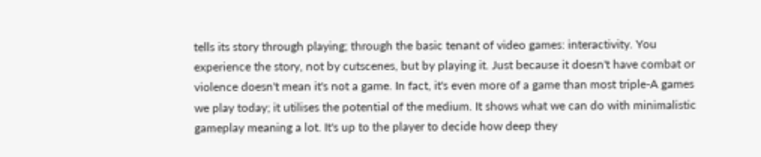tells its story through playing; through the basic tenant of video games: interactivity. You experience the story, not by cutscenes, but by playing it. Just because it doesn't have combat or violence doesn't mean it's not a game. In fact, it's even more of a game than most triple-A games we play today; it utilises the potential of the medium. It shows what we can do with minimalistic gameplay meaning a lot. It's up to the player to decide how deep they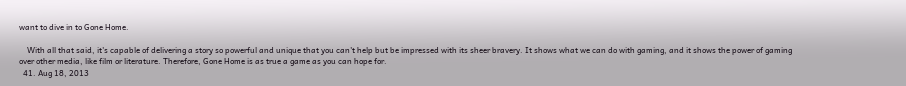want to dive in to Gone Home.

    With all that said, it's capable of delivering a story so powerful and unique that you can't help but be impressed with its sheer bravery. It shows what we can do with gaming, and it shows the power of gaming over other media, like film or literature. Therefore, Gone Home is as true a game as you can hope for.
  41. Aug 18, 2013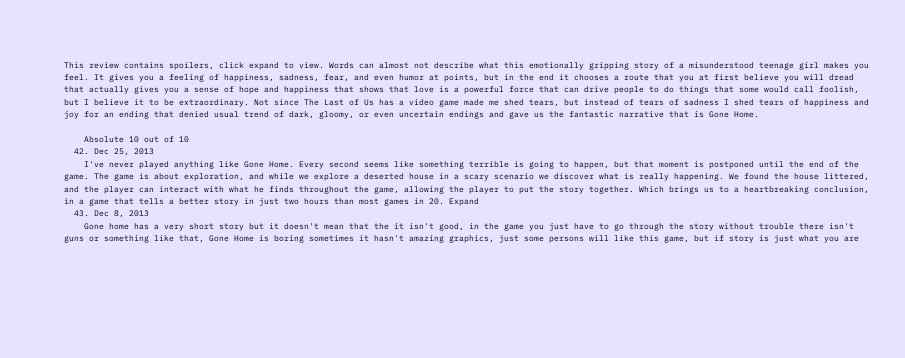This review contains spoilers, click expand to view. Words can almost not describe what this emotionally gripping story of a misunderstood teenage girl makes you feel. It gives you a feeling of happiness, sadness, fear, and even humor at points, but in the end it chooses a route that you at first believe you will dread that actually gives you a sense of hope and happiness that shows that love is a powerful force that can drive people to do things that some would call foolish, but I believe it to be extraordinary. Not since The Last of Us has a video game made me shed tears, but instead of tears of sadness I shed tears of happiness and joy for an ending that denied usual trend of dark, gloomy, or even uncertain endings and gave us the fantastic narrative that is Gone Home.

    Absolute 10 out of 10
  42. Dec 25, 2013
    I've never played anything like Gone Home. Every second seems like something terrible is going to happen, but that moment is postponed until the end of the game. The game is about exploration, and while we explore a deserted house in a scary scenario we discover what is really happening. We found the house littered, and the player can interact with what he finds throughout the game, allowing the player to put the story together. Which brings us to a heartbreaking conclusion, in a game that tells a better story in just two hours than most games in 20. Expand
  43. Dec 8, 2013
    Gone home has a very short story but it doesn't mean that the it isn't good, in the game you just have to go through the story without trouble there isn't guns or something like that, Gone Home is boring sometimes it hasn't amazing graphics, just some persons will like this game, but if story is just what you are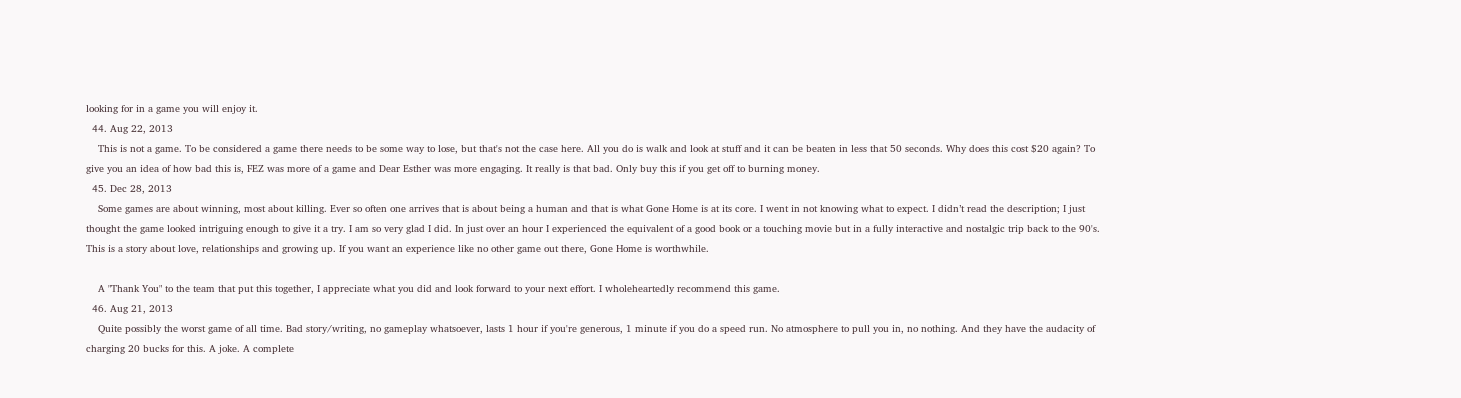looking for in a game you will enjoy it.
  44. Aug 22, 2013
    This is not a game. To be considered a game there needs to be some way to lose, but that's not the case here. All you do is walk and look at stuff and it can be beaten in less that 50 seconds. Why does this cost $20 again? To give you an idea of how bad this is, FEZ was more of a game and Dear Esther was more engaging. It really is that bad. Only buy this if you get off to burning money.
  45. Dec 28, 2013
    Some games are about winning, most about killing. Ever so often one arrives that is about being a human and that is what Gone Home is at its core. I went in not knowing what to expect. I didn’t read the description; I just thought the game looked intriguing enough to give it a try. I am so very glad I did. In just over an hour I experienced the equivalent of a good book or a touching movie but in a fully interactive and nostalgic trip back to the 90's. This is a story about love, relationships and growing up. If you want an experience like no other game out there, Gone Home is worthwhile.

    A "Thank You" to the team that put this together, I appreciate what you did and look forward to your next effort. I wholeheartedly recommend this game.
  46. Aug 21, 2013
    Quite possibly the worst game of all time. Bad story/writing, no gameplay whatsoever, lasts 1 hour if you're generous, 1 minute if you do a speed run. No atmosphere to pull you in, no nothing. And they have the audacity of charging 20 bucks for this. A joke. A complete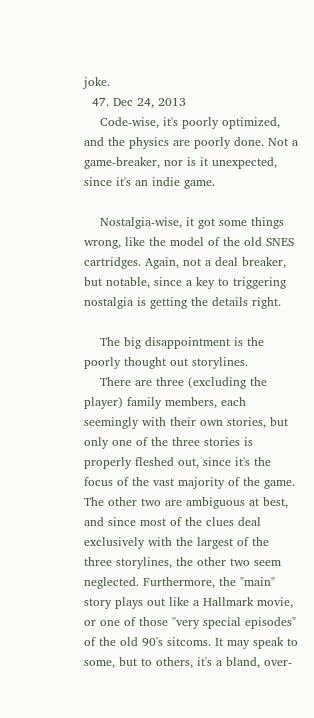joke.
  47. Dec 24, 2013
    Code-wise, it's poorly optimized, and the physics are poorly done. Not a game-breaker, nor is it unexpected, since it's an indie game.

    Nostalgia-wise, it got some things wrong, like the model of the old SNES cartridges. Again, not a deal breaker, but notable, since a key to triggering nostalgia is getting the details right.

    The big disappointment is the poorly thought out storylines.
    There are three (excluding the player) family members, each seemingly with their own stories, but only one of the three stories is properly fleshed out, since it's the focus of the vast majority of the game. The other two are ambiguous at best, and since most of the clues deal exclusively with the largest of the three storylines, the other two seem neglected. Furthermore, the "main" story plays out like a Hallmark movie, or one of those "very special episodes" of the old 90's sitcoms. It may speak to some, but to others, it's a bland, over-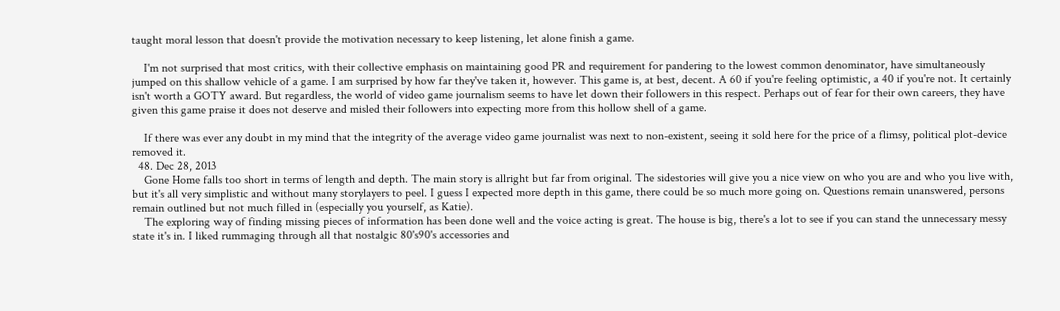taught moral lesson that doesn't provide the motivation necessary to keep listening, let alone finish a game.

    I'm not surprised that most critics, with their collective emphasis on maintaining good PR and requirement for pandering to the lowest common denominator, have simultaneously jumped on this shallow vehicle of a game. I am surprised by how far they've taken it, however. This game is, at best, decent. A 60 if you're feeling optimistic, a 40 if you're not. It certainly isn't worth a GOTY award. But regardless, the world of video game journalism seems to have let down their followers in this respect. Perhaps out of fear for their own careers, they have given this game praise it does not deserve and misled their followers into expecting more from this hollow shell of a game.

    If there was ever any doubt in my mind that the integrity of the average video game journalist was next to non-existent, seeing it sold here for the price of a flimsy, political plot-device removed it.
  48. Dec 28, 2013
    Gone Home falls too short in terms of length and depth. The main story is allright but far from original. The sidestories will give you a nice view on who you are and who you live with, but it's all very simplistic and without many storylayers to peel. I guess I expected more depth in this game, there could be so much more going on. Questions remain unanswered, persons remain outlined but not much filled in (especially you yourself, as Katie).
    The exploring way of finding missing pieces of information has been done well and the voice acting is great. The house is big, there's a lot to see if you can stand the unnecessary messy state it's in. I liked rummaging through all that nostalgic 80's90's accessories and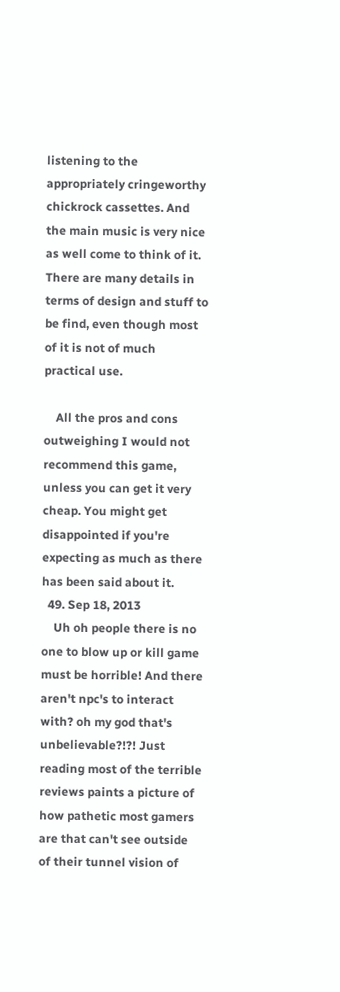listening to the appropriately cringeworthy chickrock cassettes. And the main music is very nice as well come to think of it. There are many details in terms of design and stuff to be find, even though most of it is not of much practical use.

    All the pros and cons outweighing I would not recommend this game, unless you can get it very cheap. You might get disappointed if you're expecting as much as there has been said about it.
  49. Sep 18, 2013
    Uh oh people there is no one to blow up or kill game must be horrible! And there aren't npc's to interact with? oh my god that's unbelievable?!?! Just reading most of the terrible reviews paints a picture of how pathetic most gamers are that can't see outside of their tunnel vision of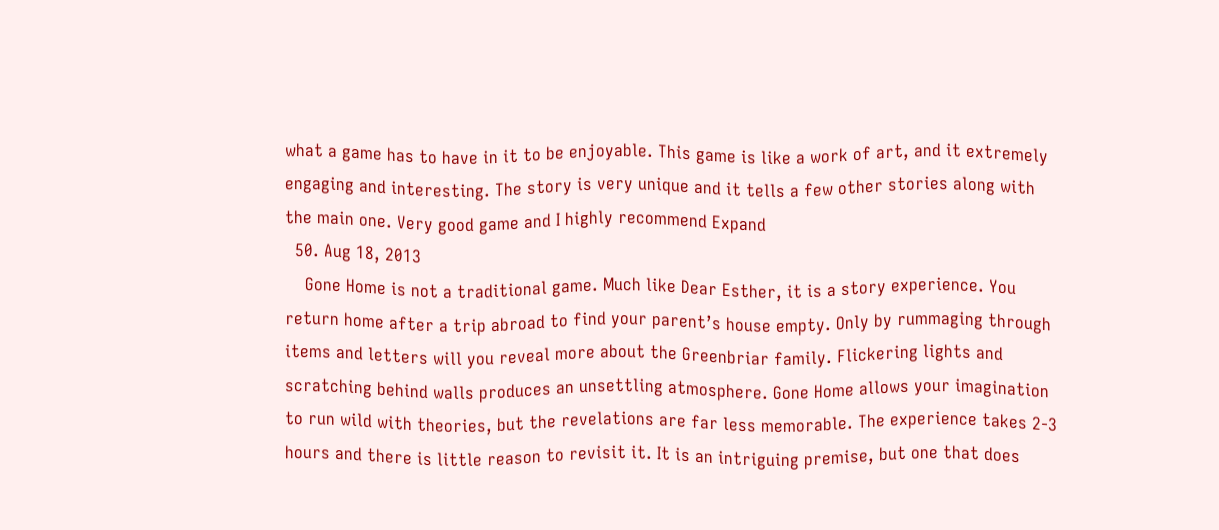what a game has to have in it to be enjoyable. This game is like a work of art, and it extremely engaging and interesting. The story is very unique and it tells a few other stories along with the main one. Very good game and I highly recommend Expand
  50. Aug 18, 2013
    Gone Home is not a traditional game. Much like Dear Esther, it is a story experience. You return home after a trip abroad to find your parent’s house empty. Only by rummaging through items and letters will you reveal more about the Greenbriar family. Flickering lights and scratching behind walls produces an unsettling atmosphere. Gone Home allows your imagination to run wild with theories, but the revelations are far less memorable. The experience takes 2-3 hours and there is little reason to revisit it. It is an intriguing premise, but one that does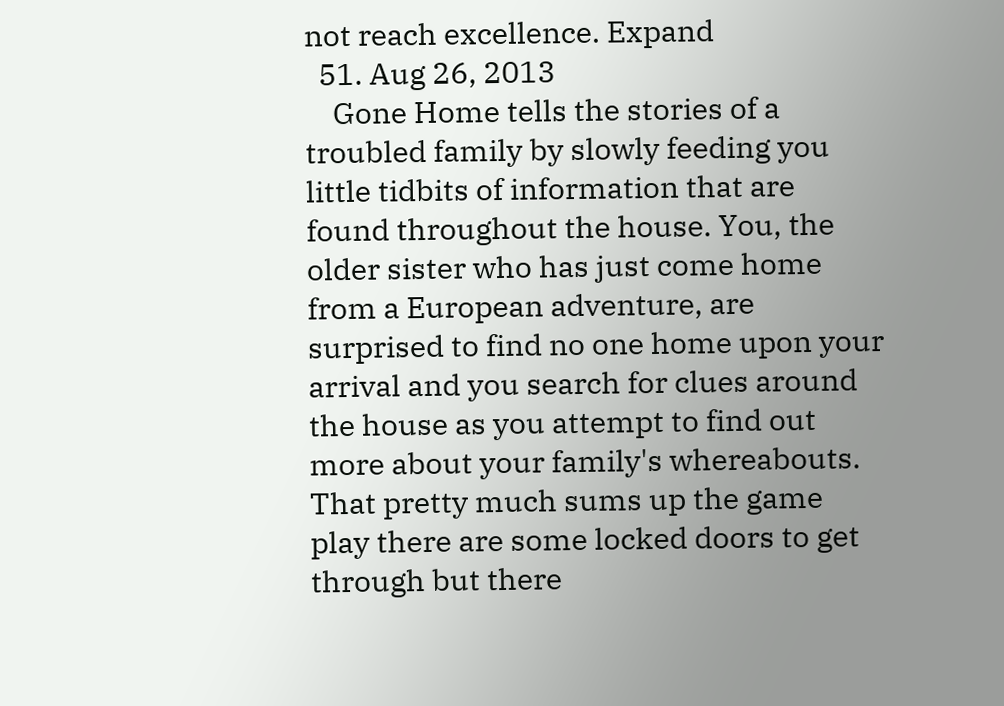not reach excellence. Expand
  51. Aug 26, 2013
    Gone Home tells the stories of a troubled family by slowly feeding you little tidbits of information that are found throughout the house. You, the older sister who has just come home from a European adventure, are surprised to find no one home upon your arrival and you search for clues around the house as you attempt to find out more about your family's whereabouts. That pretty much sums up the game play there are some locked doors to get through but there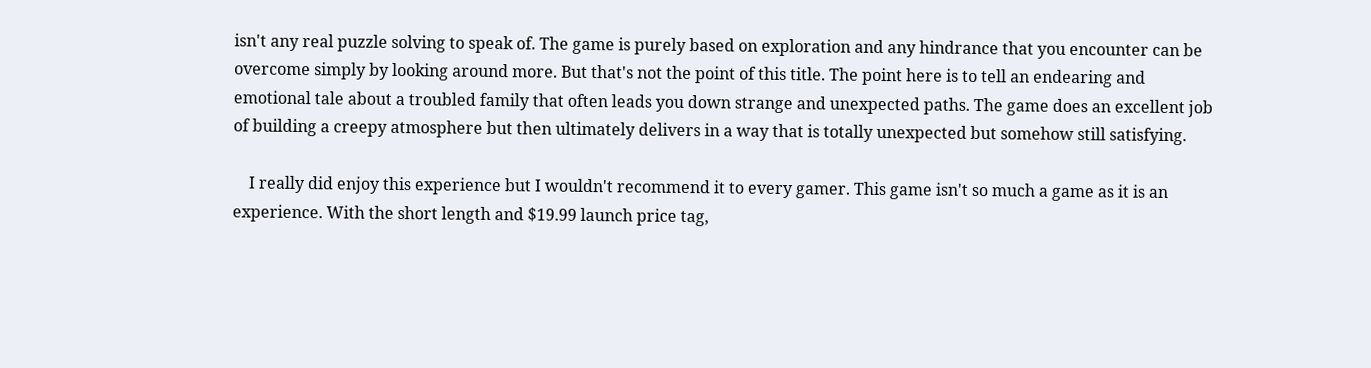isn't any real puzzle solving to speak of. The game is purely based on exploration and any hindrance that you encounter can be overcome simply by looking around more. But that's not the point of this title. The point here is to tell an endearing and emotional tale about a troubled family that often leads you down strange and unexpected paths. The game does an excellent job of building a creepy atmosphere but then ultimately delivers in a way that is totally unexpected but somehow still satisfying.

    I really did enjoy this experience but I wouldn't recommend it to every gamer. This game isn't so much a game as it is an experience. With the short length and $19.99 launch price tag,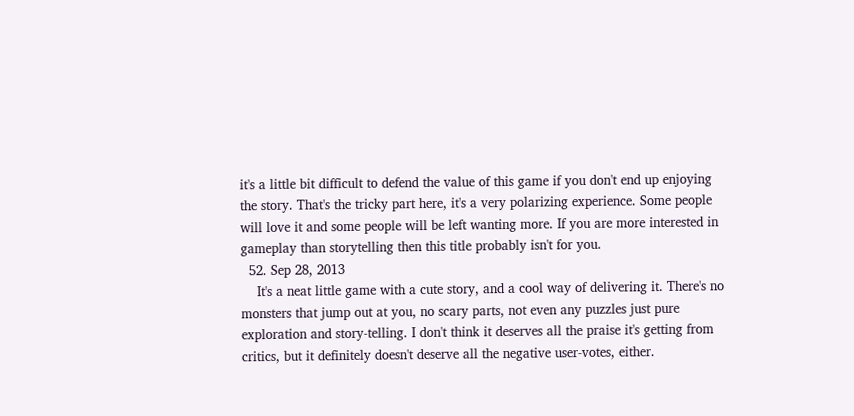it's a little bit difficult to defend the value of this game if you don't end up enjoying the story. That's the tricky part here, it's a very polarizing experience. Some people will love it and some people will be left wanting more. If you are more interested in gameplay than storytelling then this title probably isn't for you.
  52. Sep 28, 2013
    It's a neat little game with a cute story, and a cool way of delivering it. There's no monsters that jump out at you, no scary parts, not even any puzzles just pure exploration and story-telling. I don't think it deserves all the praise it's getting from critics, but it definitely doesn't deserve all the negative user-votes, either.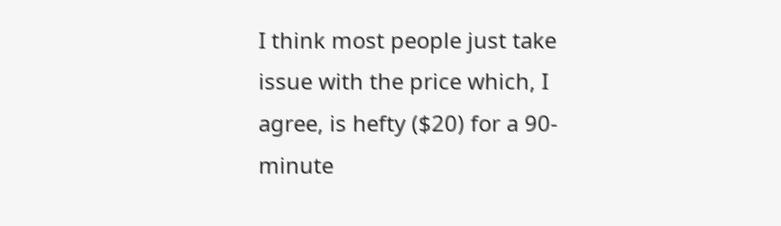I think most people just take issue with the price which, I agree, is hefty ($20) for a 90-minute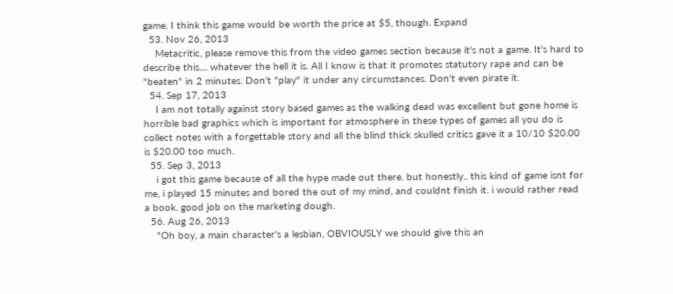game. I think this game would be worth the price at $5, though. Expand
  53. Nov 26, 2013
    Metacritic, please remove this from the video games section because it's not a game. It's hard to describe this.... whatever the hell it is. All I know is that it promotes statutory rape and can be "beaten" in 2 minutes. Don't "play" it under any circumstances. Don't even pirate it.
  54. Sep 17, 2013
    I am not totally against story based games as the walking dead was excellent but gone home is horrible bad graphics which is important for atmosphere in these types of games all you do is collect notes with a forgettable story and all the blind thick skulled critics gave it a 10/10 $20.00 is $20.00 too much.
  55. Sep 3, 2013
    i got this game because of all the hype made out there. but honestly.. this kind of game isnt for me, i played 15 minutes and bored the out of my mind, and couldnt finish it. i would rather read a book. good job on the marketing dough.
  56. Aug 26, 2013
    "Oh boy, a main character's a lesbian, OBVIOUSLY we should give this an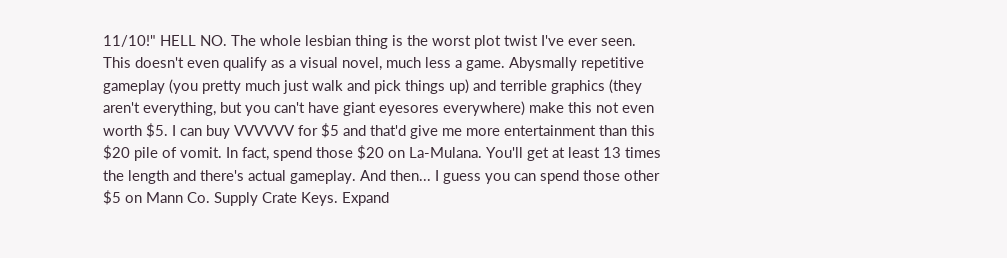11/10!" HELL NO. The whole lesbian thing is the worst plot twist I've ever seen. This doesn't even qualify as a visual novel, much less a game. Abysmally repetitive gameplay (you pretty much just walk and pick things up) and terrible graphics (they aren't everything, but you can't have giant eyesores everywhere) make this not even worth $5. I can buy VVVVVV for $5 and that'd give me more entertainment than this $20 pile of vomit. In fact, spend those $20 on La-Mulana. You'll get at least 13 times the length and there's actual gameplay. And then... I guess you can spend those other $5 on Mann Co. Supply Crate Keys. Expand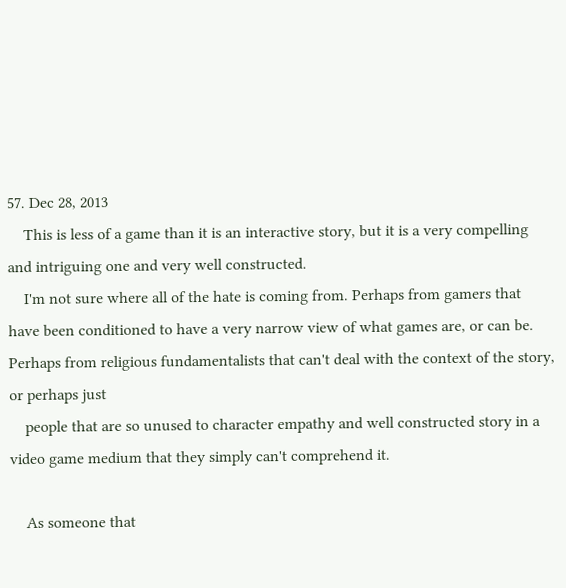57. Dec 28, 2013
    This is less of a game than it is an interactive story, but it is a very compelling and intriguing one and very well constructed.
    I'm not sure where all of the hate is coming from. Perhaps from gamers that have been conditioned to have a very narrow view of what games are, or can be. Perhaps from religious fundamentalists that can't deal with the context of the story, or perhaps just
    people that are so unused to character empathy and well constructed story in a video game medium that they simply can't comprehend it.

    As someone that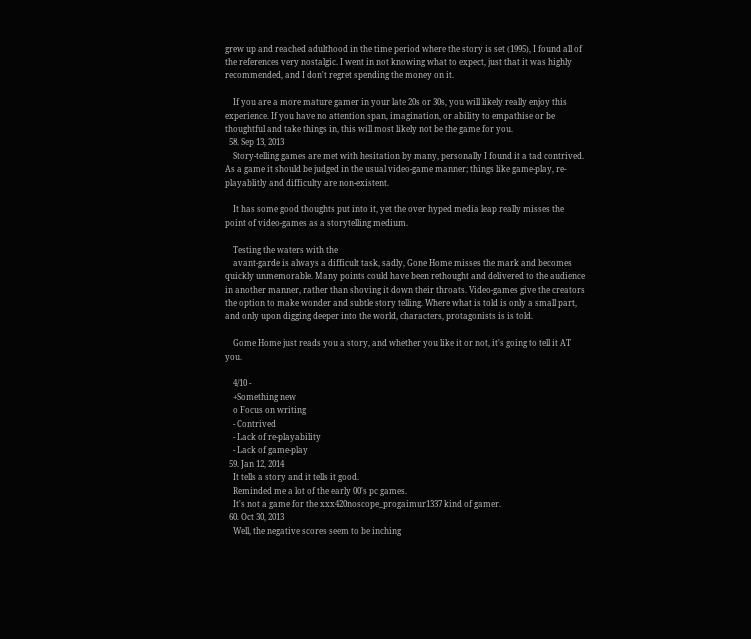grew up and reached adulthood in the time period where the story is set (1995), I found all of the references very nostalgic. I went in not knowing what to expect, just that it was highly recommended, and I don't regret spending the money on it.

    If you are a more mature gamer in your late 20s or 30s, you will likely really enjoy this experience. If you have no attention span, imagination, or ability to empathise or be thoughtful and take things in, this will most likely not be the game for you.
  58. Sep 13, 2013
    Story-telling games are met with hesitation by many, personally I found it a tad contrived. As a game it should be judged in the usual video-game manner; things like game-play, re-playablitly and difficulty are non-existent.

    It has some good thoughts put into it, yet the over hyped media leap really misses the point of video-games as a storytelling medium.

    Testing the waters with the
    avant-garde is always a difficult task, sadly, Gone Home misses the mark and becomes quickly unmemorable. Many points could have been rethought and delivered to the audience in another manner, rather than shoving it down their throats. Video-games give the creators the option to make wonder and subtle story telling. Where what is told is only a small part, and only upon digging deeper into the world, characters, protagonists is is told.

    Gome Home just reads you a story, and whether you like it or not, it's going to tell it AT you.

    4/10 -
    +Something new
    o Focus on writing
    - Contrived
    - Lack of re-playability
    - Lack of game-play
  59. Jan 12, 2014
    It tells a story and it tells it good.
    Reminded me a lot of the early 00's pc games.
    It's not a game for the xxx420noscope_progaimur1337 kind of gamer.
  60. Oct 30, 2013
    Well, the negative scores seem to be inching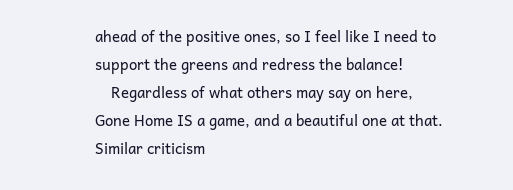ahead of the positive ones, so I feel like I need to support the greens and redress the balance!
    Regardless of what others may say on here, Gone Home IS a game, and a beautiful one at that. Similar criticism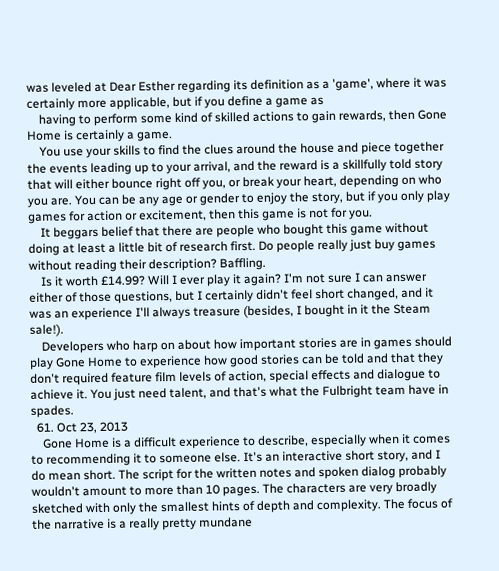was leveled at Dear Esther regarding its definition as a 'game', where it was certainly more applicable, but if you define a game as
    having to perform some kind of skilled actions to gain rewards, then Gone Home is certainly a game.
    You use your skills to find the clues around the house and piece together the events leading up to your arrival, and the reward is a skillfully told story that will either bounce right off you, or break your heart, depending on who you are. You can be any age or gender to enjoy the story, but if you only play games for action or excitement, then this game is not for you.
    It beggars belief that there are people who bought this game without doing at least a little bit of research first. Do people really just buy games without reading their description? Baffling.
    Is it worth £14.99? Will I ever play it again? I'm not sure I can answer either of those questions, but I certainly didn't feel short changed, and it was an experience I'll always treasure (besides, I bought in it the Steam sale!).
    Developers who harp on about how important stories are in games should play Gone Home to experience how good stories can be told and that they don't required feature film levels of action, special effects and dialogue to achieve it. You just need talent, and that's what the Fulbright team have in spades.
  61. Oct 23, 2013
    Gone Home is a difficult experience to describe, especially when it comes to recommending it to someone else. It's an interactive short story, and I do mean short. The script for the written notes and spoken dialog probably wouldn't amount to more than 10 pages. The characters are very broadly sketched with only the smallest hints of depth and complexity. The focus of the narrative is a really pretty mundane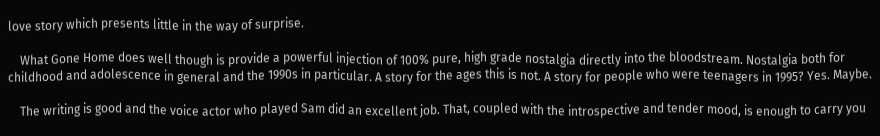love story which presents little in the way of surprise.

    What Gone Home does well though is provide a powerful injection of 100% pure, high grade nostalgia directly into the bloodstream. Nostalgia both for childhood and adolescence in general and the 1990s in particular. A story for the ages this is not. A story for people who were teenagers in 1995? Yes. Maybe.

    The writing is good and the voice actor who played Sam did an excellent job. That, coupled with the introspective and tender mood, is enough to carry you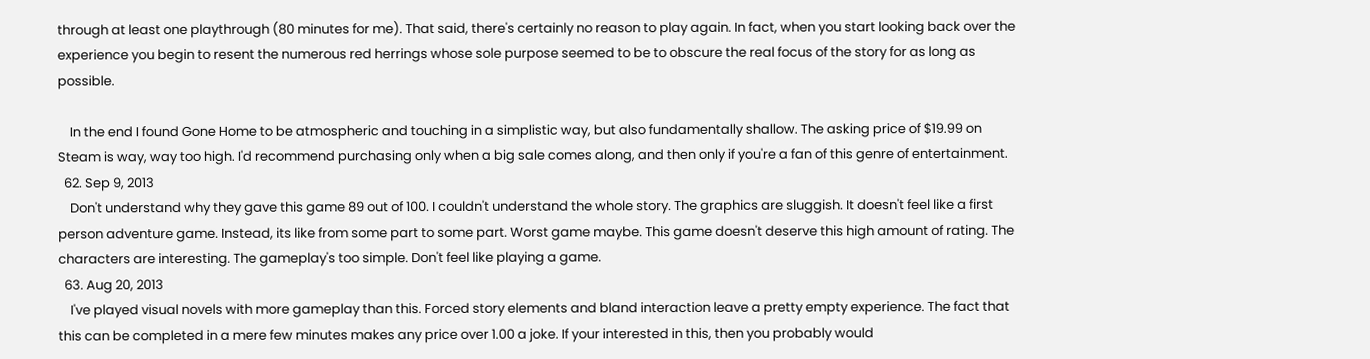through at least one playthrough (80 minutes for me). That said, there's certainly no reason to play again. In fact, when you start looking back over the experience you begin to resent the numerous red herrings whose sole purpose seemed to be to obscure the real focus of the story for as long as possible.

    In the end I found Gone Home to be atmospheric and touching in a simplistic way, but also fundamentally shallow. The asking price of $19.99 on Steam is way, way too high. I'd recommend purchasing only when a big sale comes along, and then only if you're a fan of this genre of entertainment.
  62. Sep 9, 2013
    Don't understand why they gave this game 89 out of 100. I couldn't understand the whole story. The graphics are sluggish. It doesn't feel like a first person adventure game. Instead, its like from some part to some part. Worst game maybe. This game doesn't deserve this high amount of rating. The characters are interesting. The gameplay's too simple. Don't feel like playing a game.
  63. Aug 20, 2013
    I've played visual novels with more gameplay than this. Forced story elements and bland interaction leave a pretty empty experience. The fact that this can be completed in a mere few minutes makes any price over 1.00 a joke. If your interested in this, then you probably would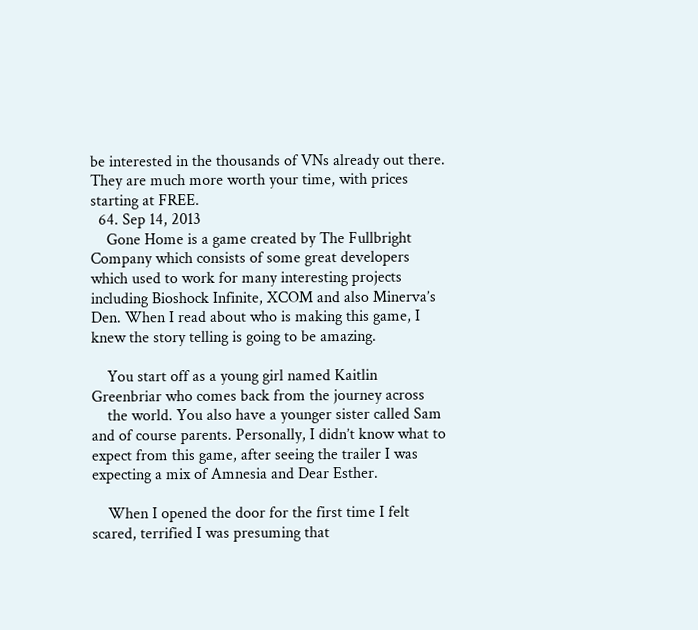be interested in the thousands of VNs already out there. They are much more worth your time, with prices starting at FREE.
  64. Sep 14, 2013
    Gone Home is a game created by The Fullbright Company which consists of some great developers which used to work for many interesting projects including Bioshock Infinite, XCOM and also Minerva’s Den. When I read about who is making this game, I knew the story telling is going to be amazing.

    You start off as a young girl named Kaitlin Greenbriar who comes back from the journey across
    the world. You also have a younger sister called Sam and of course parents. Personally, I didn’t know what to expect from this game, after seeing the trailer I was expecting a mix of Amnesia and Dear Esther.

    When I opened the door for the first time I felt scared, terrified I was presuming that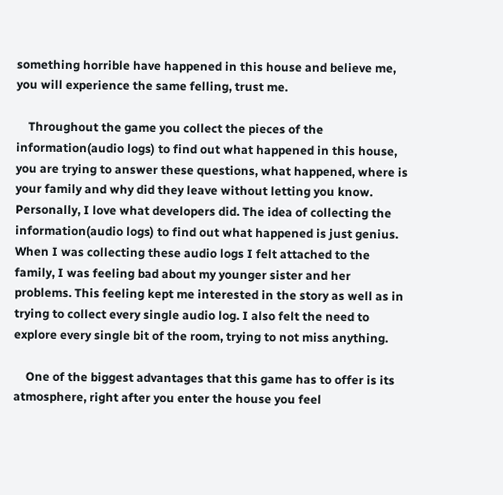something horrible have happened in this house and believe me, you will experience the same felling, trust me.

    Throughout the game you collect the pieces of the information(audio logs) to find out what happened in this house, you are trying to answer these questions, what happened, where is your family and why did they leave without letting you know. Personally, I love what developers did. The idea of collecting the information(audio logs) to find out what happened is just genius. When I was collecting these audio logs I felt attached to the family, I was feeling bad about my younger sister and her problems. This feeling kept me interested in the story as well as in trying to collect every single audio log. I also felt the need to explore every single bit of the room, trying to not miss anything.

    One of the biggest advantages that this game has to offer is its atmosphere, right after you enter the house you feel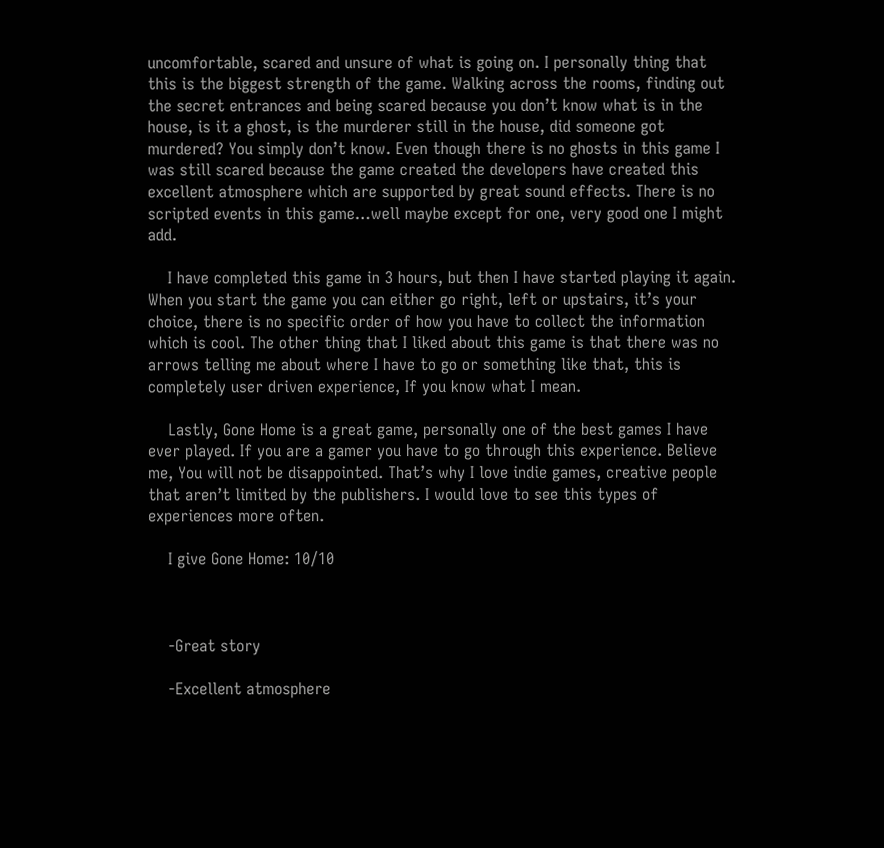uncomfortable, scared and unsure of what is going on. I personally thing that this is the biggest strength of the game. Walking across the rooms, finding out the secret entrances and being scared because you don’t know what is in the house, is it a ghost, is the murderer still in the house, did someone got murdered? You simply don’t know. Even though there is no ghosts in this game I was still scared because the game created the developers have created this excellent atmosphere which are supported by great sound effects. There is no scripted events in this game…well maybe except for one, very good one I might add.

    I have completed this game in 3 hours, but then I have started playing it again. When you start the game you can either go right, left or upstairs, it’s your choice, there is no specific order of how you have to collect the information which is cool. The other thing that I liked about this game is that there was no arrows telling me about where I have to go or something like that, this is completely user driven experience, If you know what I mean.

    Lastly, Gone Home is a great game, personally one of the best games I have ever played. If you are a gamer you have to go through this experience. Believe me, You will not be disappointed. That’s why I love indie games, creative people that aren’t limited by the publishers. I would love to see this types of experiences more often.

    I give Gone Home: 10/10



    -Great story

    -Excellent atmosphere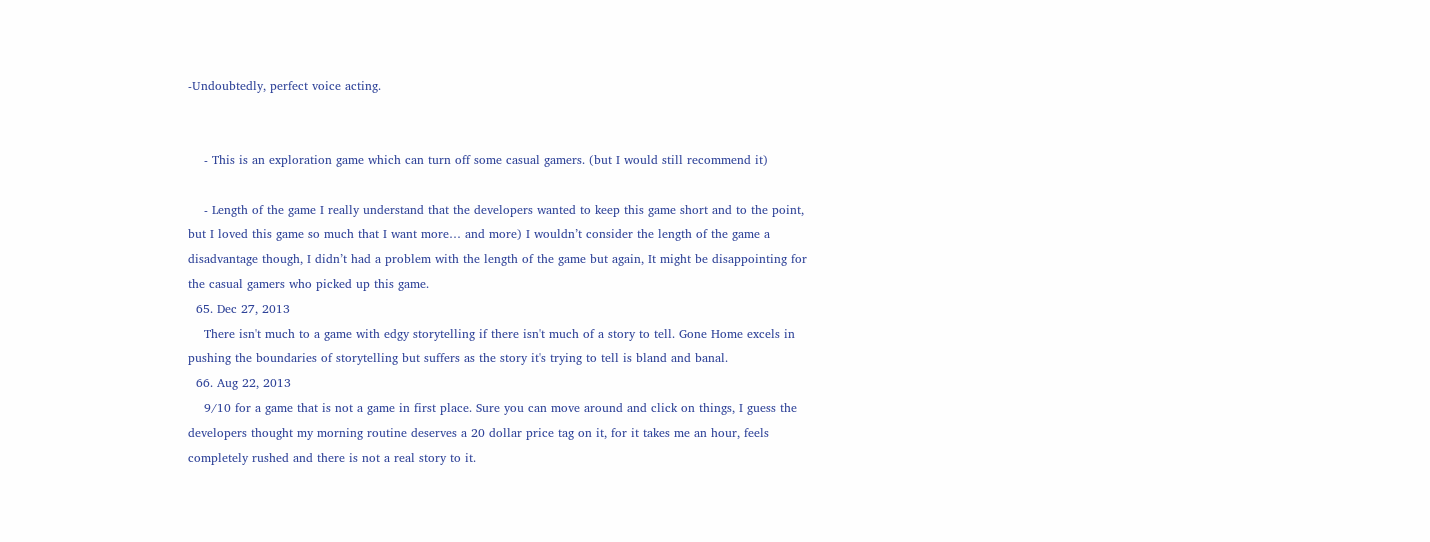-Undoubtedly, perfect voice acting.


    - This is an exploration game which can turn off some casual gamers. (but I would still recommend it)

    - Length of the game I really understand that the developers wanted to keep this game short and to the point, but I loved this game so much that I want more… and more) I wouldn’t consider the length of the game a disadvantage though, I didn’t had a problem with the length of the game but again, It might be disappointing for the casual gamers who picked up this game.
  65. Dec 27, 2013
    There isn't much to a game with edgy storytelling if there isn't much of a story to tell. Gone Home excels in pushing the boundaries of storytelling but suffers as the story it's trying to tell is bland and banal.
  66. Aug 22, 2013
    9/10 for a game that is not a game in first place. Sure you can move around and click on things, I guess the developers thought my morning routine deserves a 20 dollar price tag on it, for it takes me an hour, feels completely rushed and there is not a real story to it.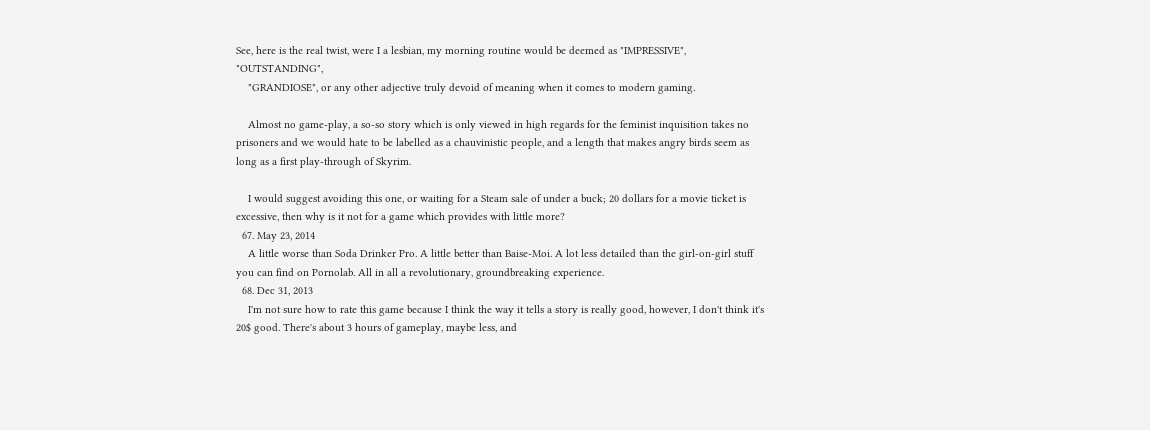See, here is the real twist, were I a lesbian, my morning routine would be deemed as "IMPRESSIVE", "OUTSTANDING",
    "GRANDIOSE", or any other adjective truly devoid of meaning when it comes to modern gaming.

    Almost no game-play, a so-so story which is only viewed in high regards for the feminist inquisition takes no prisoners and we would hate to be labelled as a chauvinistic people, and a length that makes angry birds seem as long as a first play-through of Skyrim.

    I would suggest avoiding this one, or waiting for a Steam sale of under a buck; 20 dollars for a movie ticket is excessive, then why is it not for a game which provides with little more?
  67. May 23, 2014
    A little worse than Soda Drinker Pro. A little better than Baise-Moi. A lot less detailed than the girl-on-girl stuff you can find on Pornolab. All in all a revolutionary, groundbreaking experience.
  68. Dec 31, 2013
    I'm not sure how to rate this game because I think the way it tells a story is really good, however, I don't think it's 20$ good. There's about 3 hours of gameplay, maybe less, and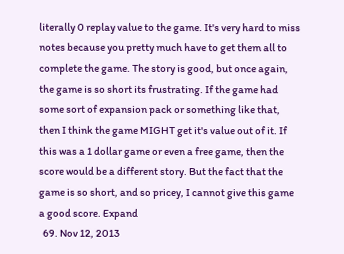literally 0 replay value to the game. It's very hard to miss notes because you pretty much have to get them all to complete the game. The story is good, but once again, the game is so short its frustrating. If the game had some sort of expansion pack or something like that, then I think the game MIGHT get it's value out of it. If this was a 1 dollar game or even a free game, then the score would be a different story. But the fact that the game is so short, and so pricey, I cannot give this game a good score. Expand
  69. Nov 12, 2013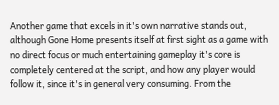Another game that excels in it's own narrative stands out, although Gone Home presents itself at first sight as a game with no direct focus or much entertaining gameplay it's core is completely centered at the script, and how any player would follow it, since it's in general very consuming. From the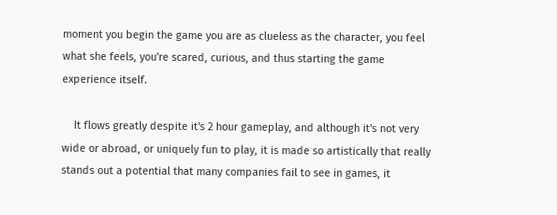moment you begin the game you are as clueless as the character, you feel what she feels, you're scared, curious, and thus starting the game experience itself.

    It flows greatly despite it's 2 hour gameplay, and although it's not very wide or abroad, or uniquely fun to play, it is made so artistically that really stands out a potential that many companies fail to see in games, it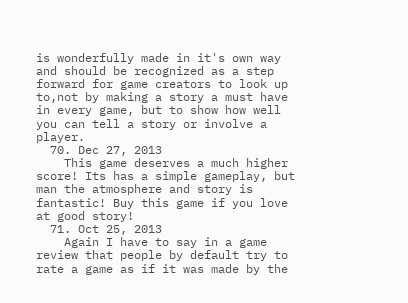is wonderfully made in it's own way and should be recognized as a step forward for game creators to look up to,not by making a story a must have in every game, but to show how well you can tell a story or involve a player.
  70. Dec 27, 2013
    This game deserves a much higher score! Its has a simple gameplay, but man the atmosphere and story is fantastic! Buy this game if you love at good story!
  71. Oct 25, 2013
    Again I have to say in a game review that people by default try to rate a game as if it was made by the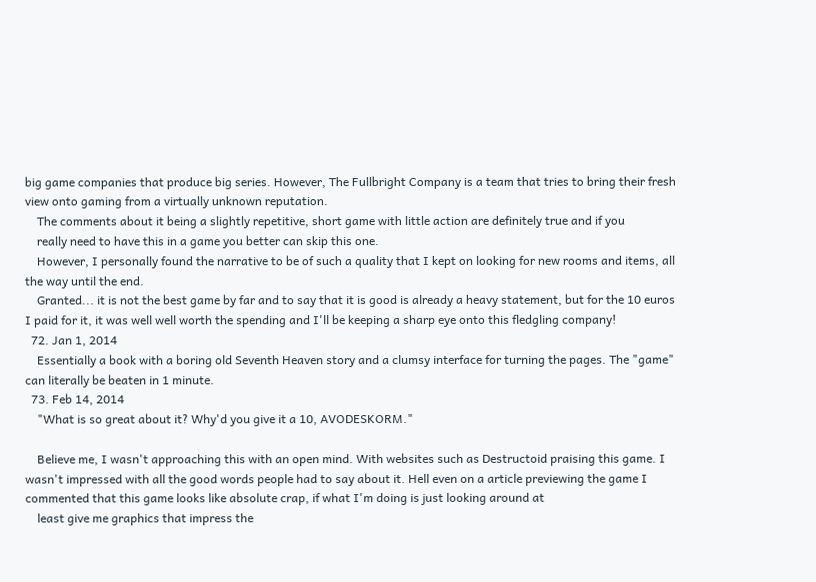big game companies that produce big series. However, The Fullbright Company is a team that tries to bring their fresh view onto gaming from a virtually unknown reputation.
    The comments about it being a slightly repetitive, short game with little action are definitely true and if you
    really need to have this in a game you better can skip this one.
    However, I personally found the narrative to be of such a quality that I kept on looking for new rooms and items, all the way until the end.
    Granted... it is not the best game by far and to say that it is good is already a heavy statement, but for the 10 euros I paid for it, it was well well worth the spending and I'll be keeping a sharp eye onto this fledgling company!
  72. Jan 1, 2014
    Essentially a book with a boring old Seventh Heaven story and a clumsy interface for turning the pages. The "game" can literally be beaten in 1 minute.
  73. Feb 14, 2014
    "What is so great about it? Why'd you give it a 10, AVODESKORM."

    Believe me, I wasn't approaching this with an open mind. With websites such as Destructoid praising this game. I wasn't impressed with all the good words people had to say about it. Hell even on a article previewing the game I commented that this game looks like absolute crap, if what I'm doing is just looking around at
    least give me graphics that impress the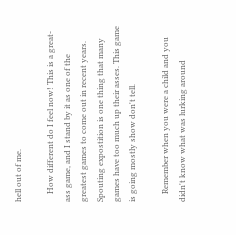hell out of me.

    How different do I feel now! This is a great-ass game, and I stand by it as one of the greatest games to come out in recent years. Spouting expostition is one thing that many games have too much up their asses. This game is going mostly show don't tell.

    Remember when you were a child and you didn't know what was lurking around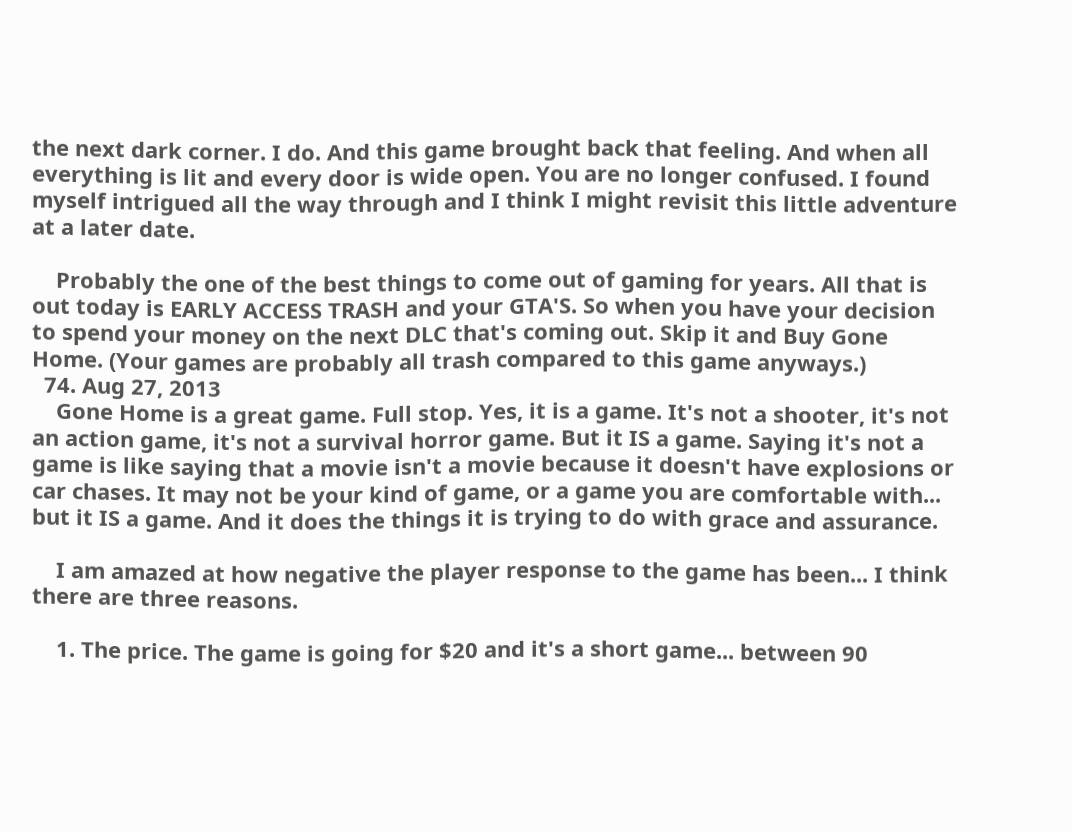the next dark corner. I do. And this game brought back that feeling. And when all everything is lit and every door is wide open. You are no longer confused. I found myself intrigued all the way through and I think I might revisit this little adventure at a later date.

    Probably the one of the best things to come out of gaming for years. All that is out today is EARLY ACCESS TRASH and your GTA'S. So when you have your decision to spend your money on the next DLC that's coming out. Skip it and Buy Gone Home. (Your games are probably all trash compared to this game anyways.)
  74. Aug 27, 2013
    Gone Home is a great game. Full stop. Yes, it is a game. It's not a shooter, it's not an action game, it's not a survival horror game. But it IS a game. Saying it's not a game is like saying that a movie isn't a movie because it doesn't have explosions or car chases. It may not be your kind of game, or a game you are comfortable with... but it IS a game. And it does the things it is trying to do with grace and assurance.

    I am amazed at how negative the player response to the game has been... I think there are three reasons.

    1. The price. The game is going for $20 and it's a short game... between 90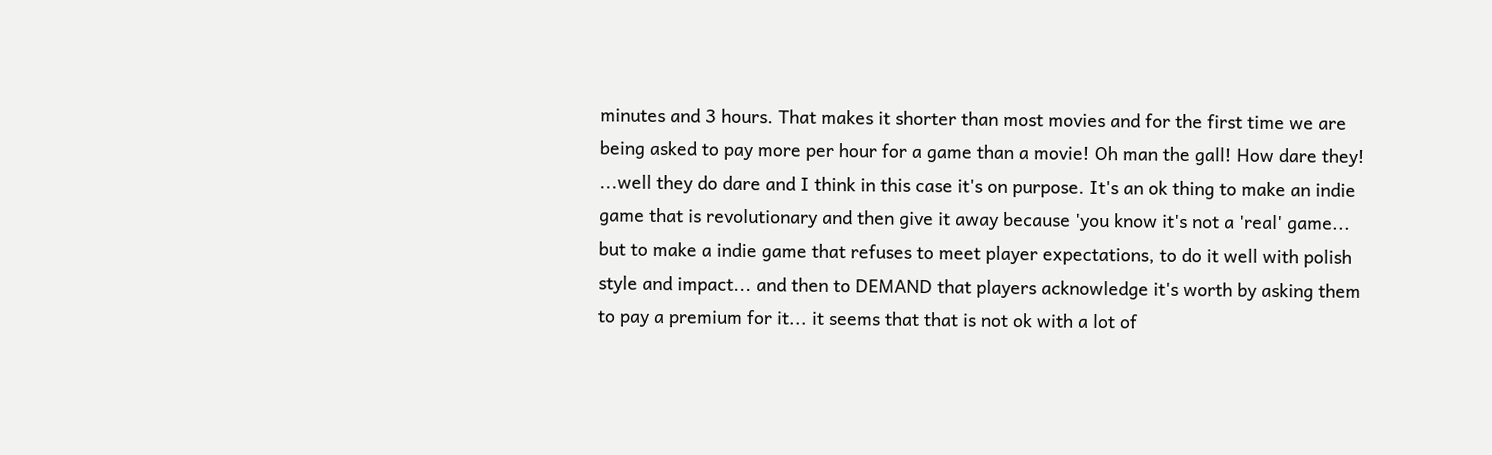minutes and 3 hours. That makes it shorter than most movies and for the first time we are being asked to pay more per hour for a game than a movie! Oh man the gall! How dare they! ...well they do dare and I think in this case it's on purpose. It's an ok thing to make an indie game that is revolutionary and then give it away because 'you know it's not a 'real' game... but to make a indie game that refuses to meet player expectations, to do it well with polish style and impact... and then to DEMAND that players acknowledge it's worth by asking them to pay a premium for it... it seems that that is not ok with a lot of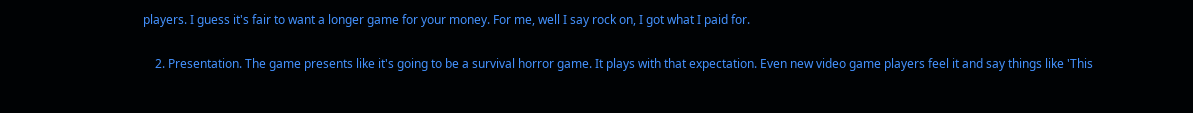players. I guess it's fair to want a longer game for your money. For me, well I say rock on, I got what I paid for.

    2. Presentation. The game presents like it's going to be a survival horror game. It plays with that expectation. Even new video game players feel it and say things like 'This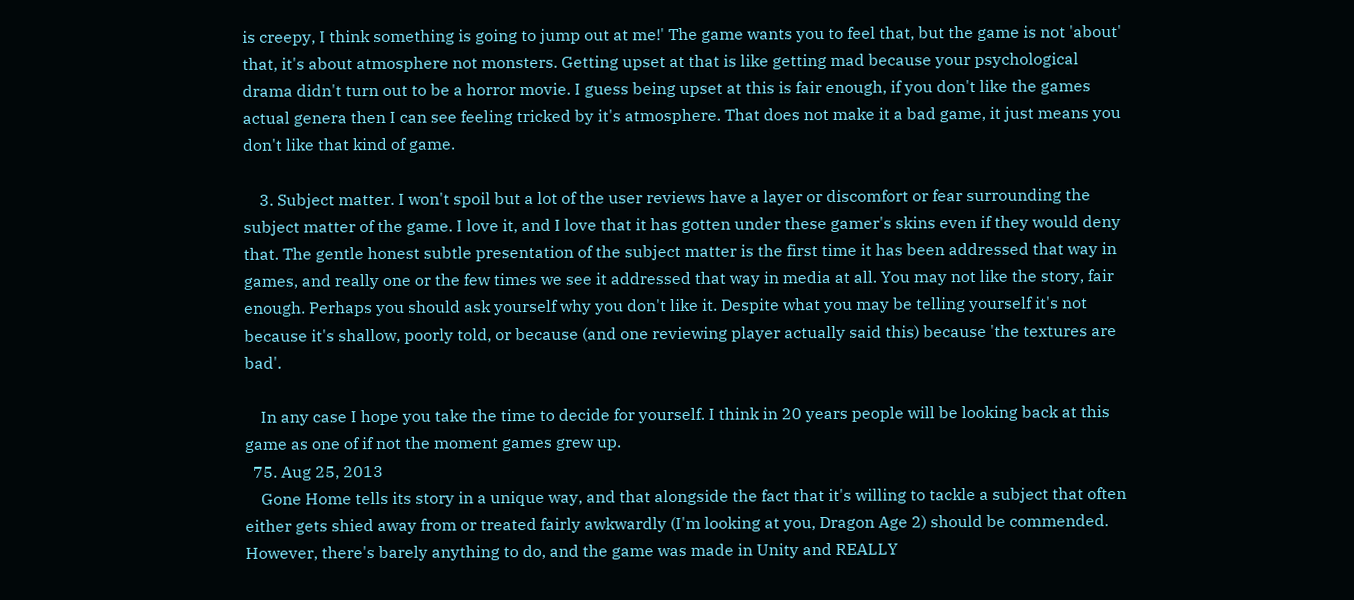is creepy, I think something is going to jump out at me!' The game wants you to feel that, but the game is not 'about' that, it's about atmosphere not monsters. Getting upset at that is like getting mad because your psychological drama didn't turn out to be a horror movie. I guess being upset at this is fair enough, if you don't like the games actual genera then I can see feeling tricked by it's atmosphere. That does not make it a bad game, it just means you don't like that kind of game.

    3. Subject matter. I won't spoil but a lot of the user reviews have a layer or discomfort or fear surrounding the subject matter of the game. I love it, and I love that it has gotten under these gamer's skins even if they would deny that. The gentle honest subtle presentation of the subject matter is the first time it has been addressed that way in games, and really one or the few times we see it addressed that way in media at all. You may not like the story, fair enough. Perhaps you should ask yourself why you don't like it. Despite what you may be telling yourself it's not because it's shallow, poorly told, or because (and one reviewing player actually said this) because 'the textures are bad'.

    In any case I hope you take the time to decide for yourself. I think in 20 years people will be looking back at this game as one of if not the moment games grew up.
  75. Aug 25, 2013
    Gone Home tells its story in a unique way, and that alongside the fact that it's willing to tackle a subject that often either gets shied away from or treated fairly awkwardly (I'm looking at you, Dragon Age 2) should be commended. However, there's barely anything to do, and the game was made in Unity and REALLY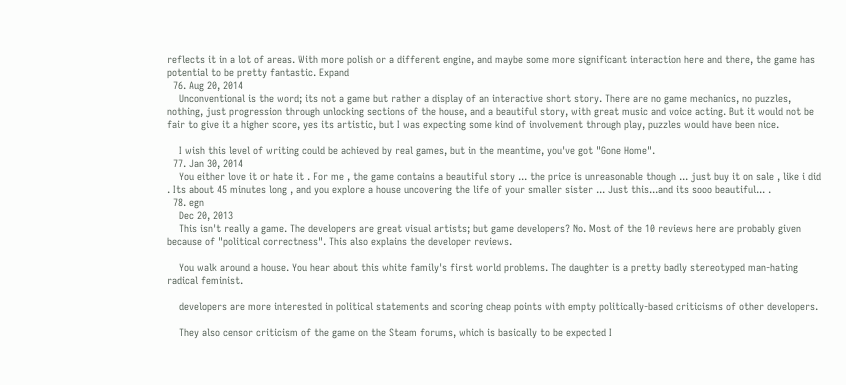reflects it in a lot of areas. With more polish or a different engine, and maybe some more significant interaction here and there, the game has potential to be pretty fantastic. Expand
  76. Aug 20, 2014
    Unconventional is the word; its not a game but rather a display of an interactive short story. There are no game mechanics, no puzzles, nothing, just progression through unlocking sections of the house, and a beautiful story, with great music and voice acting. But it would not be fair to give it a higher score, yes its artistic, but I was expecting some kind of involvement through play, puzzles would have been nice.

    I wish this level of writing could be achieved by real games, but in the meantime, you've got "Gone Home".
  77. Jan 30, 2014
    You either love it or hate it . For me , the game contains a beautiful story ... the price is unreasonable though ... just buy it on sale , like i did . Its about 45 minutes long , and you explore a house uncovering the life of your smaller sister ... Just this...and its sooo beautiful... .
  78. egn
    Dec 20, 2013
    This isn't really a game. The developers are great visual artists; but game developers? No. Most of the 10 reviews here are probably given because of "political correctness". This also explains the developer reviews.

    You walk around a house. You hear about this white family's first world problems. The daughter is a pretty badly stereotyped man-hating radical feminist.

    developers are more interested in political statements and scoring cheap points with empty politically-based criticisms of other developers.

    They also censor criticism of the game on the Steam forums, which is basically to be expected I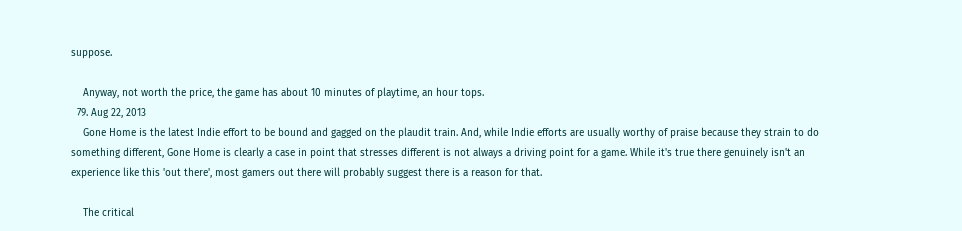suppose.

    Anyway, not worth the price, the game has about 10 minutes of playtime, an hour tops.
  79. Aug 22, 2013
    Gone Home is the latest Indie effort to be bound and gagged on the plaudit train. And, while Indie efforts are usually worthy of praise because they strain to do something different, Gone Home is clearly a case in point that stresses different is not always a driving point for a game. While it's true there genuinely isn't an experience like this 'out there', most gamers out there will probably suggest there is a reason for that.

    The critical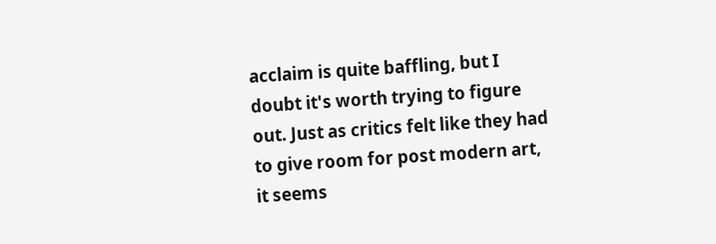acclaim is quite baffling, but I doubt it's worth trying to figure out. Just as critics felt like they had to give room for post modern art, it seems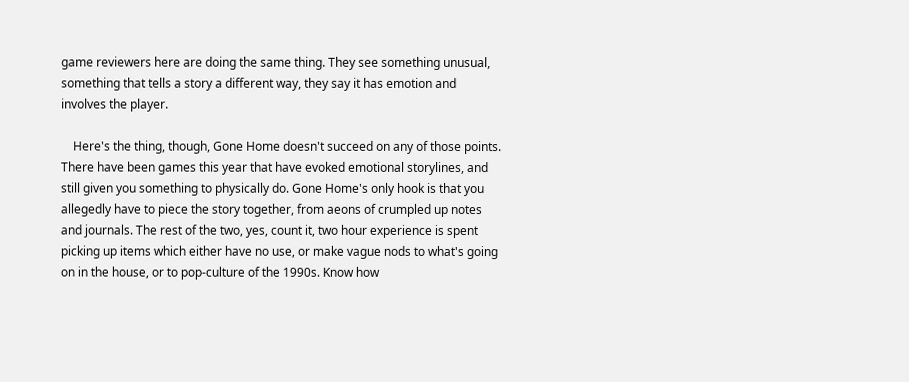game reviewers here are doing the same thing. They see something unusual, something that tells a story a different way, they say it has emotion and involves the player.

    Here's the thing, though, Gone Home doesn't succeed on any of those points. There have been games this year that have evoked emotional storylines, and still given you something to physically do. Gone Home's only hook is that you allegedly have to piece the story together, from aeons of crumpled up notes and journals. The rest of the two, yes, count it, two hour experience is spent picking up items which either have no use, or make vague nods to what's going on in the house, or to pop-culture of the 1990s. Know how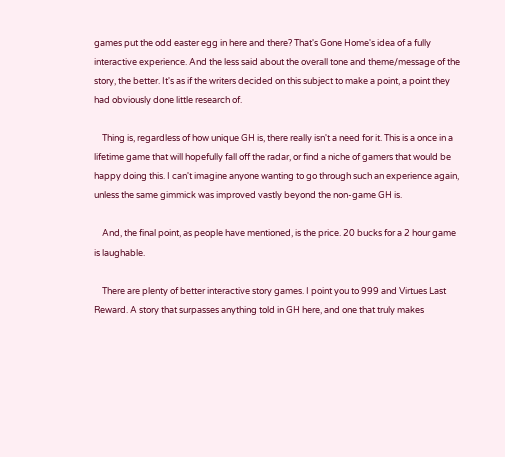games put the odd easter egg in here and there? That's Gone Home's idea of a fully interactive experience. And the less said about the overall tone and theme/message of the story, the better. It's as if the writers decided on this subject to make a point, a point they had obviously done little research of.

    Thing is, regardless of how unique GH is, there really isn't a need for it. This is a once in a lifetime game that will hopefully fall off the radar, or find a niche of gamers that would be happy doing this. I can't imagine anyone wanting to go through such an experience again, unless the same gimmick was improved vastly beyond the non-game GH is.

    And, the final point, as people have mentioned, is the price. 20 bucks for a 2 hour game is laughable.

    There are plenty of better interactive story games. I point you to 999 and Virtues Last Reward. A story that surpasses anything told in GH here, and one that truly makes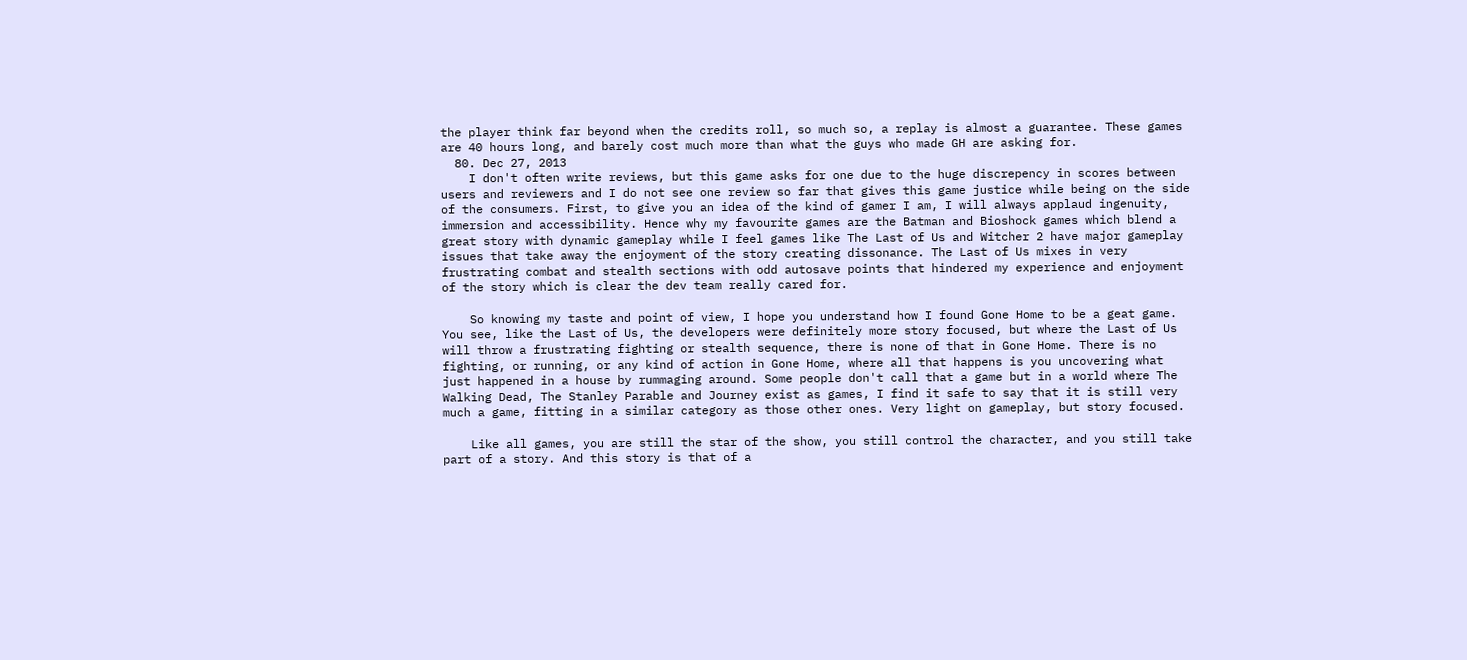the player think far beyond when the credits roll, so much so, a replay is almost a guarantee. These games are 40 hours long, and barely cost much more than what the guys who made GH are asking for.
  80. Dec 27, 2013
    I don't often write reviews, but this game asks for one due to the huge discrepency in scores between users and reviewers and I do not see one review so far that gives this game justice while being on the side of the consumers. First, to give you an idea of the kind of gamer I am, I will always applaud ingenuity, immersion and accessibility. Hence why my favourite games are the Batman and Bioshock games which blend a great story with dynamic gameplay while I feel games like The Last of Us and Witcher 2 have major gameplay issues that take away the enjoyment of the story creating dissonance. The Last of Us mixes in very frustrating combat and stealth sections with odd autosave points that hindered my experience and enjoyment of the story which is clear the dev team really cared for.

    So knowing my taste and point of view, I hope you understand how I found Gone Home to be a geat game. You see, like the Last of Us, the developers were definitely more story focused, but where the Last of Us will throw a frustrating fighting or stealth sequence, there is none of that in Gone Home. There is no fighting, or running, or any kind of action in Gone Home, where all that happens is you uncovering what just happened in a house by rummaging around. Some people don't call that a game but in a world where The Walking Dead, The Stanley Parable and Journey exist as games, I find it safe to say that it is still very much a game, fitting in a similar category as those other ones. Very light on gameplay, but story focused.

    Like all games, you are still the star of the show, you still control the character, and you still take part of a story. And this story is that of a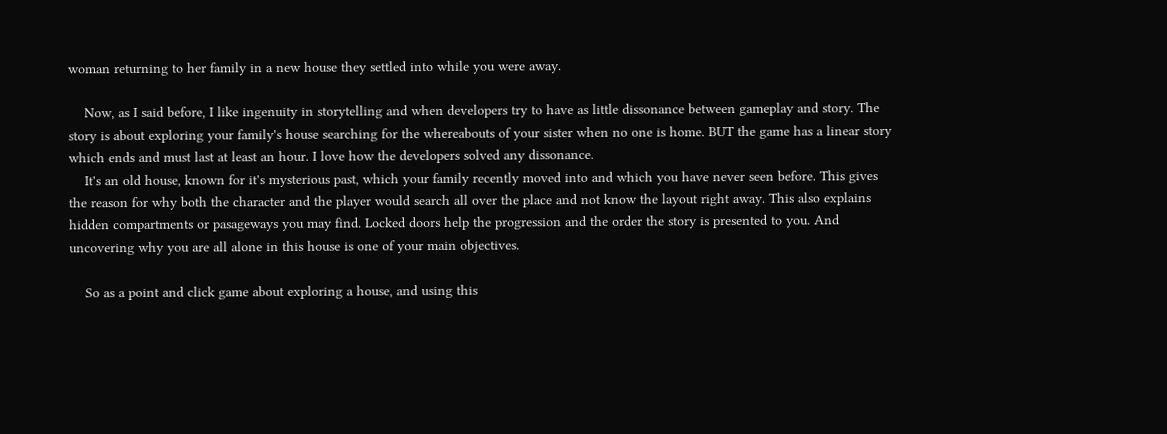woman returning to her family in a new house they settled into while you were away.

    Now, as I said before, I like ingenuity in storytelling and when developers try to have as little dissonance between gameplay and story. The story is about exploring your family's house searching for the whereabouts of your sister when no one is home. BUT the game has a linear story which ends and must last at least an hour. I love how the developers solved any dissonance.
    It's an old house, known for it's mysterious past, which your family recently moved into and which you have never seen before. This gives the reason for why both the character and the player would search all over the place and not know the layout right away. This also explains hidden compartments or pasageways you may find. Locked doors help the progression and the order the story is presented to you. And uncovering why you are all alone in this house is one of your main objectives.

    So as a point and click game about exploring a house, and using this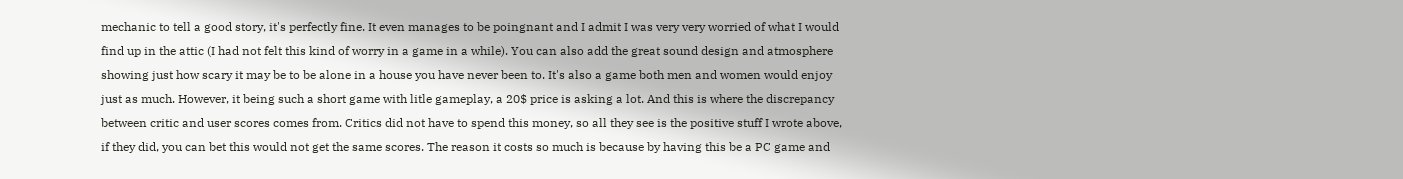mechanic to tell a good story, it's perfectly fine. It even manages to be poingnant and I admit I was very very worried of what I would find up in the attic (I had not felt this kind of worry in a game in a while). You can also add the great sound design and atmosphere showing just how scary it may be to be alone in a house you have never been to. It's also a game both men and women would enjoy just as much. However, it being such a short game with litle gameplay, a 20$ price is asking a lot. And this is where the discrepancy between critic and user scores comes from. Critics did not have to spend this money, so all they see is the positive stuff I wrote above, if they did, you can bet this would not get the same scores. The reason it costs so much is because by having this be a PC game and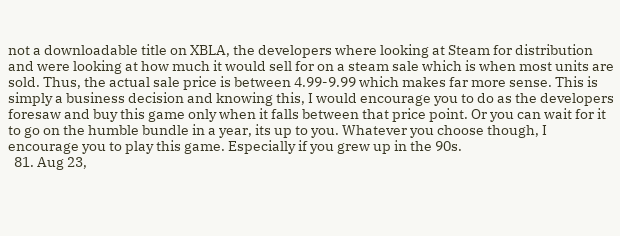not a downloadable title on XBLA, the developers where looking at Steam for distribution and were looking at how much it would sell for on a steam sale which is when most units are sold. Thus, the actual sale price is between 4.99-9.99 which makes far more sense. This is simply a business decision and knowing this, I would encourage you to do as the developers foresaw and buy this game only when it falls between that price point. Or you can wait for it to go on the humble bundle in a year, its up to you. Whatever you choose though, I encourage you to play this game. Especially if you grew up in the 90s.
  81. Aug 23,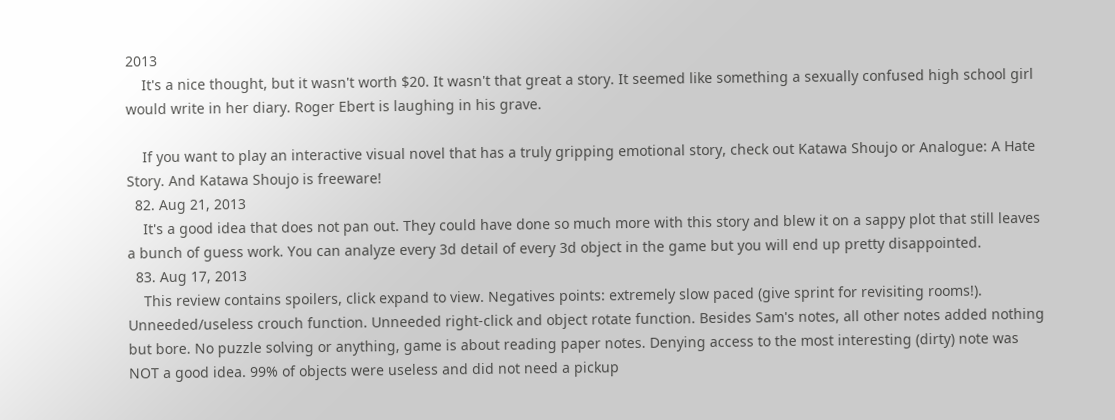2013
    It's a nice thought, but it wasn't worth $20. It wasn't that great a story. It seemed like something a sexually confused high school girl would write in her diary. Roger Ebert is laughing in his grave.

    If you want to play an interactive visual novel that has a truly gripping emotional story, check out Katawa Shoujo or Analogue: A Hate Story. And Katawa Shoujo is freeware!
  82. Aug 21, 2013
    It's a good idea that does not pan out. They could have done so much more with this story and blew it on a sappy plot that still leaves a bunch of guess work. You can analyze every 3d detail of every 3d object in the game but you will end up pretty disappointed.
  83. Aug 17, 2013
    This review contains spoilers, click expand to view. Negatives points: extremely slow paced (give sprint for revisiting rooms!). Unneeded/useless crouch function. Unneeded right-click and object rotate function. Besides Sam's notes, all other notes added nothing but bore. No puzzle solving or anything, game is about reading paper notes. Denying access to the most interesting (dirty) note was NOT a good idea. 99% of objects were useless and did not need a pickup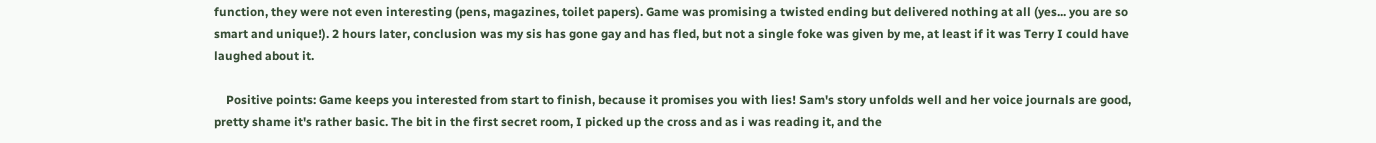function, they were not even interesting (pens, magazines, toilet papers). Game was promising a twisted ending but delivered nothing at all (yes... you are so smart and unique!). 2 hours later, conclusion was my sis has gone gay and has fled, but not a single foke was given by me, at least if it was Terry I could have laughed about it.

    Positive points: Game keeps you interested from start to finish, because it promises you with lies! Sam's story unfolds well and her voice journals are good, pretty shame it's rather basic. The bit in the first secret room, I picked up the cross and as i was reading it, and the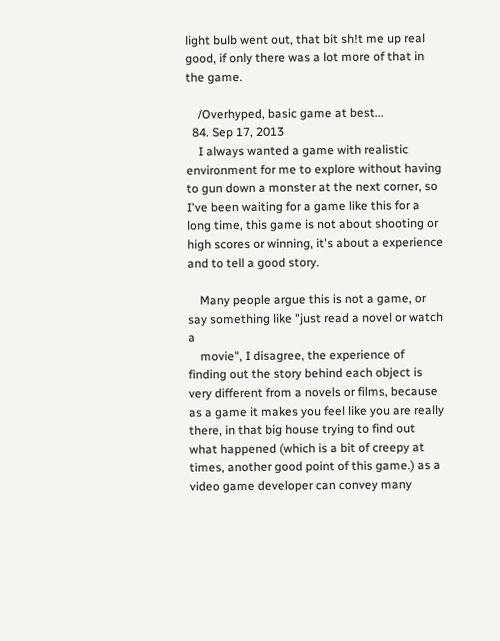light bulb went out, that bit sh!t me up real good, if only there was a lot more of that in the game.

    /Overhyped, basic game at best...
  84. Sep 17, 2013
    I always wanted a game with realistic environment for me to explore without having to gun down a monster at the next corner, so I've been waiting for a game like this for a long time, this game is not about shooting or high scores or winning, it's about a experience and to tell a good story.

    Many people argue this is not a game, or say something like "just read a novel or watch a
    movie", I disagree, the experience of finding out the story behind each object is very different from a novels or films, because as a game it makes you feel like you are really there, in that big house trying to find out what happened (which is a bit of creepy at times, another good point of this game.) as a video game developer can convey many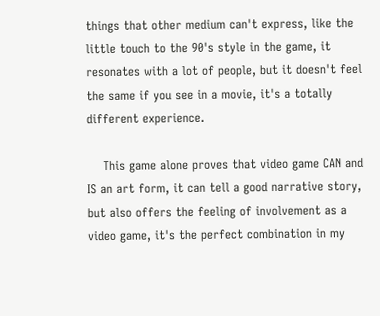things that other medium can't express, like the little touch to the 90's style in the game, it resonates with a lot of people, but it doesn't feel the same if you see in a movie, it's a totally different experience.

    This game alone proves that video game CAN and IS an art form, it can tell a good narrative story, but also offers the feeling of involvement as a video game, it's the perfect combination in my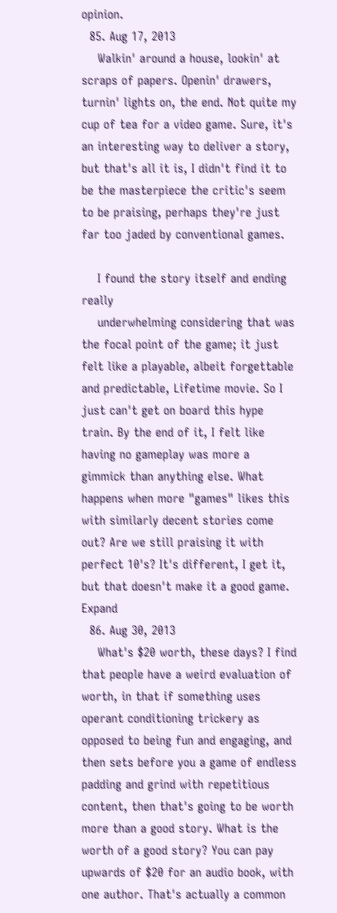opinion.
  85. Aug 17, 2013
    Walkin' around a house, lookin' at scraps of papers. Openin' drawers, turnin' lights on, the end. Not quite my cup of tea for a video game. Sure, it's an interesting way to deliver a story, but that's all it is, I didn't find it to be the masterpiece the critic's seem to be praising, perhaps they're just far too jaded by conventional games.

    I found the story itself and ending really
    underwhelming considering that was the focal point of the game; it just felt like a playable, albeit forgettable and predictable, Lifetime movie. So I just can't get on board this hype train. By the end of it, I felt like having no gameplay was more a gimmick than anything else. What happens when more "games" likes this with similarly decent stories come out? Are we still praising it with perfect 10's? It's different, I get it, but that doesn't make it a good game. Expand
  86. Aug 30, 2013
    What's $20 worth, these days? I find that people have a weird evaluation of worth, in that if something uses operant conditioning trickery as opposed to being fun and engaging, and then sets before you a game of endless padding and grind with repetitious content, then that's going to be worth more than a good story. What is the worth of a good story? You can pay upwards of $20 for an audio book, with one author. That's actually a common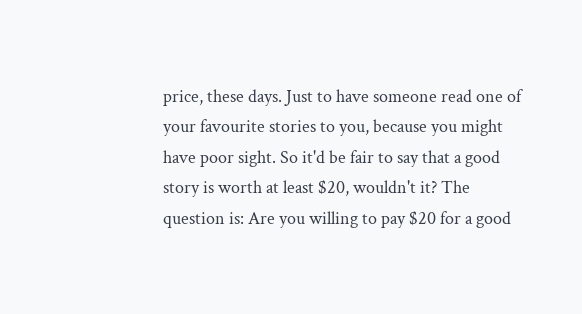price, these days. Just to have someone read one of your favourite stories to you, because you might have poor sight. So it'd be fair to say that a good story is worth at least $20, wouldn't it? The question is: Are you willing to pay $20 for a good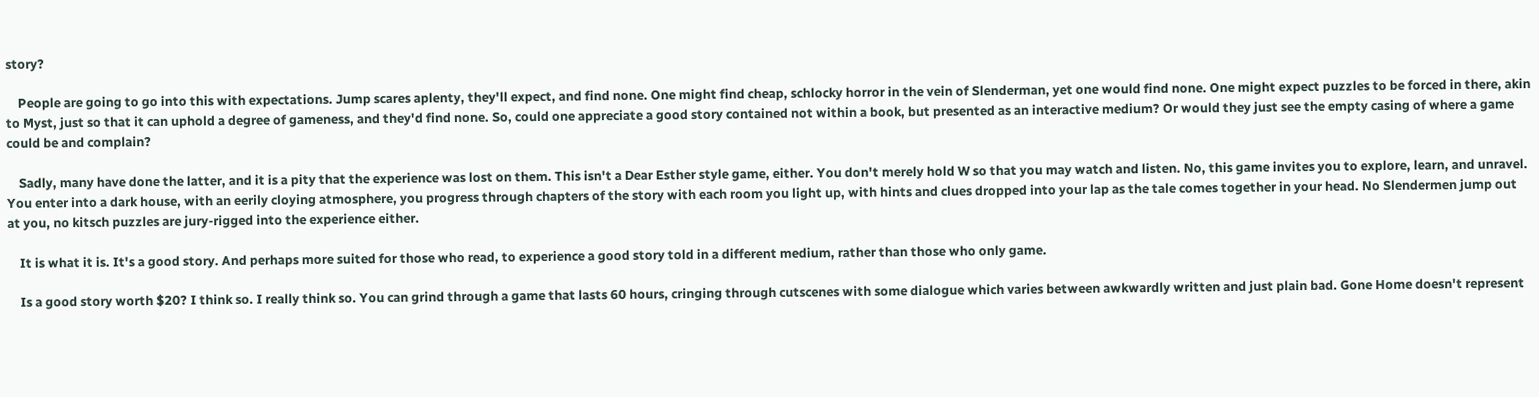story?

    People are going to go into this with expectations. Jump scares aplenty, they'll expect, and find none. One might find cheap, schlocky horror in the vein of Slenderman, yet one would find none. One might expect puzzles to be forced in there, akin to Myst, just so that it can uphold a degree of gameness, and they'd find none. So, could one appreciate a good story contained not within a book, but presented as an interactive medium? Or would they just see the empty casing of where a game could be and complain?

    Sadly, many have done the latter, and it is a pity that the experience was lost on them. This isn't a Dear Esther style game, either. You don't merely hold W so that you may watch and listen. No, this game invites you to explore, learn, and unravel. You enter into a dark house, with an eerily cloying atmosphere, you progress through chapters of the story with each room you light up, with hints and clues dropped into your lap as the tale comes together in your head. No Slendermen jump out at you, no kitsch puzzles are jury-rigged into the experience either.

    It is what it is. It's a good story. And perhaps more suited for those who read, to experience a good story told in a different medium, rather than those who only game.

    Is a good story worth $20? I think so. I really think so. You can grind through a game that lasts 60 hours, cringing through cutscenes with some dialogue which varies between awkwardly written and just plain bad. Gone Home doesn't represent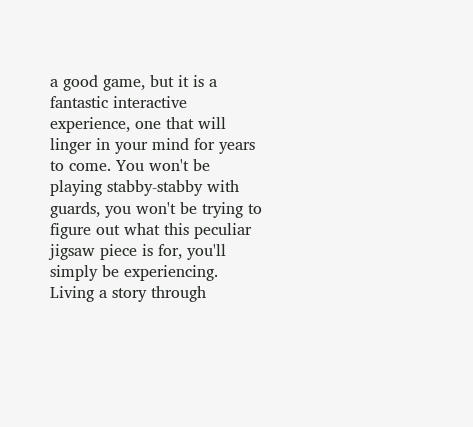a good game, but it is a fantastic interactive experience, one that will linger in your mind for years to come. You won't be playing stabby-stabby with guards, you won't be trying to figure out what this peculiar jigsaw piece is for, you'll simply be experiencing. Living a story through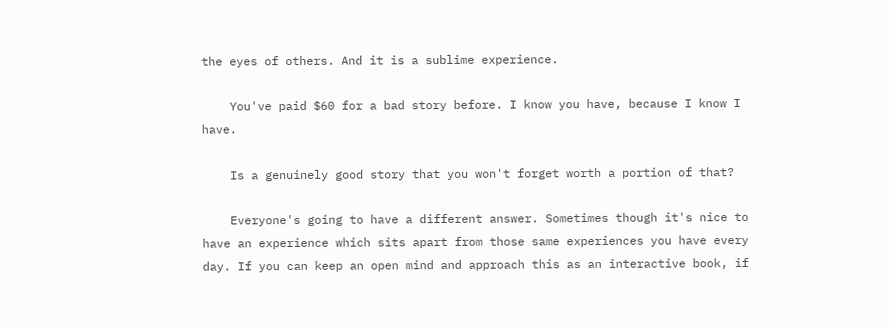the eyes of others. And it is a sublime experience.

    You've paid $60 for a bad story before. I know you have, because I know I have.

    Is a genuinely good story that you won't forget worth a portion of that?

    Everyone's going to have a different answer. Sometimes though it's nice to have an experience which sits apart from those same experiences you have every day. If you can keep an open mind and approach this as an interactive book, if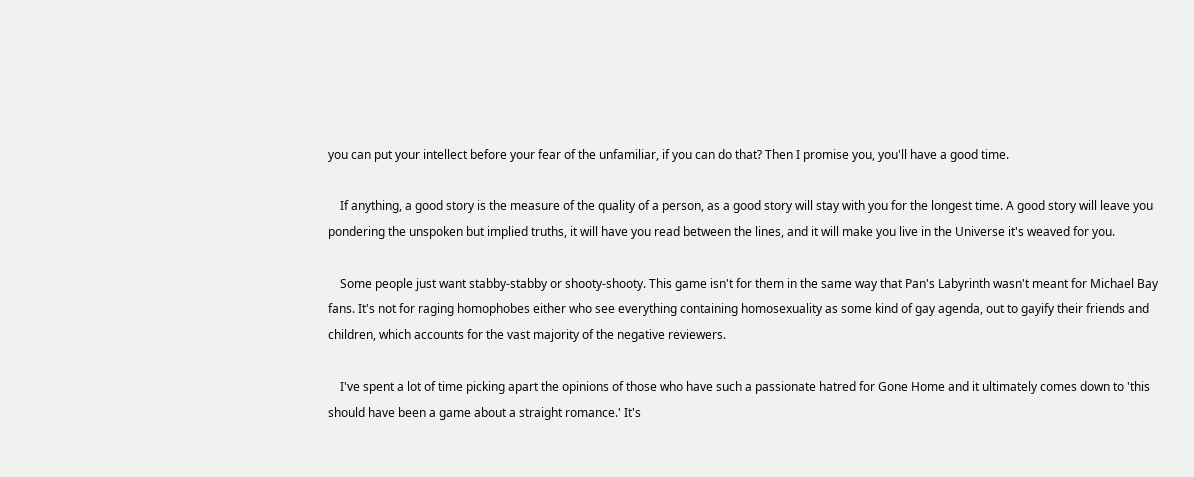you can put your intellect before your fear of the unfamiliar, if you can do that? Then I promise you, you'll have a good time.

    If anything, a good story is the measure of the quality of a person, as a good story will stay with you for the longest time. A good story will leave you pondering the unspoken but implied truths, it will have you read between the lines, and it will make you live in the Universe it's weaved for you.

    Some people just want stabby-stabby or shooty-shooty. This game isn't for them in the same way that Pan's Labyrinth wasn't meant for Michael Bay fans. It's not for raging homophobes either who see everything containing homosexuality as some kind of gay agenda, out to gayify their friends and children, which accounts for the vast majority of the negative reviewers.

    I've spent a lot of time picking apart the opinions of those who have such a passionate hatred for Gone Home and it ultimately comes down to 'this should have been a game about a straight romance.' It's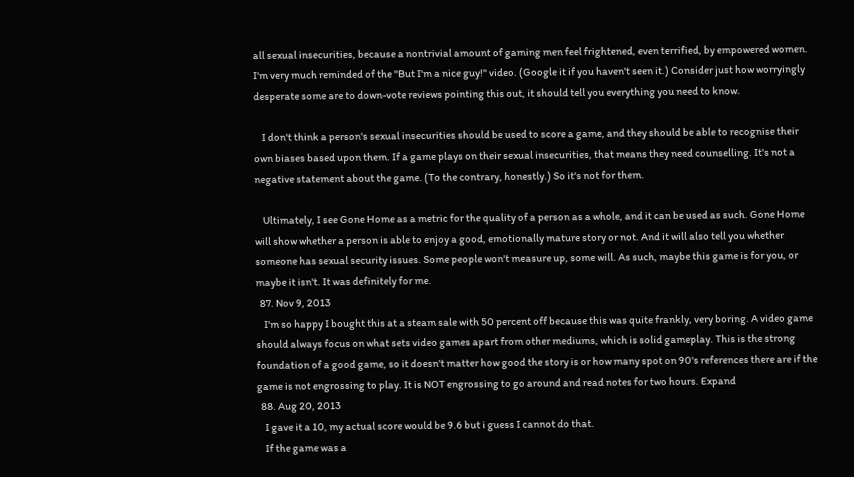all sexual insecurities, because a nontrivial amount of gaming men feel frightened, even terrified, by empowered women. I'm very much reminded of the "But I'm a nice guy!" video. (Google it if you haven't seen it.) Consider just how worryingly desperate some are to down-vote reviews pointing this out, it should tell you everything you need to know.

    I don't think a person's sexual insecurities should be used to score a game, and they should be able to recognise their own biases based upon them. If a game plays on their sexual insecurities, that means they need counselling. It's not a negative statement about the game. (To the contrary, honestly.) So it's not for them.

    Ultimately, I see Gone Home as a metric for the quality of a person as a whole, and it can be used as such. Gone Home will show whether a person is able to enjoy a good, emotionally mature story or not. And it will also tell you whether someone has sexual security issues. Some people won't measure up, some will. As such, maybe this game is for you, or maybe it isn't. It was definitely for me.
  87. Nov 9, 2013
    I'm so happy I bought this at a steam sale with 50 percent off because this was quite frankly, very boring. A video game should always focus on what sets video games apart from other mediums, which is solid gameplay. This is the strong foundation of a good game, so it doesn't matter how good the story is or how many spot on 90's references there are if the game is not engrossing to play. It is NOT engrossing to go around and read notes for two hours. Expand
  88. Aug 20, 2013
    I gave it a 10, my actual score would be 9.6 but i guess I cannot do that.
    If the game was a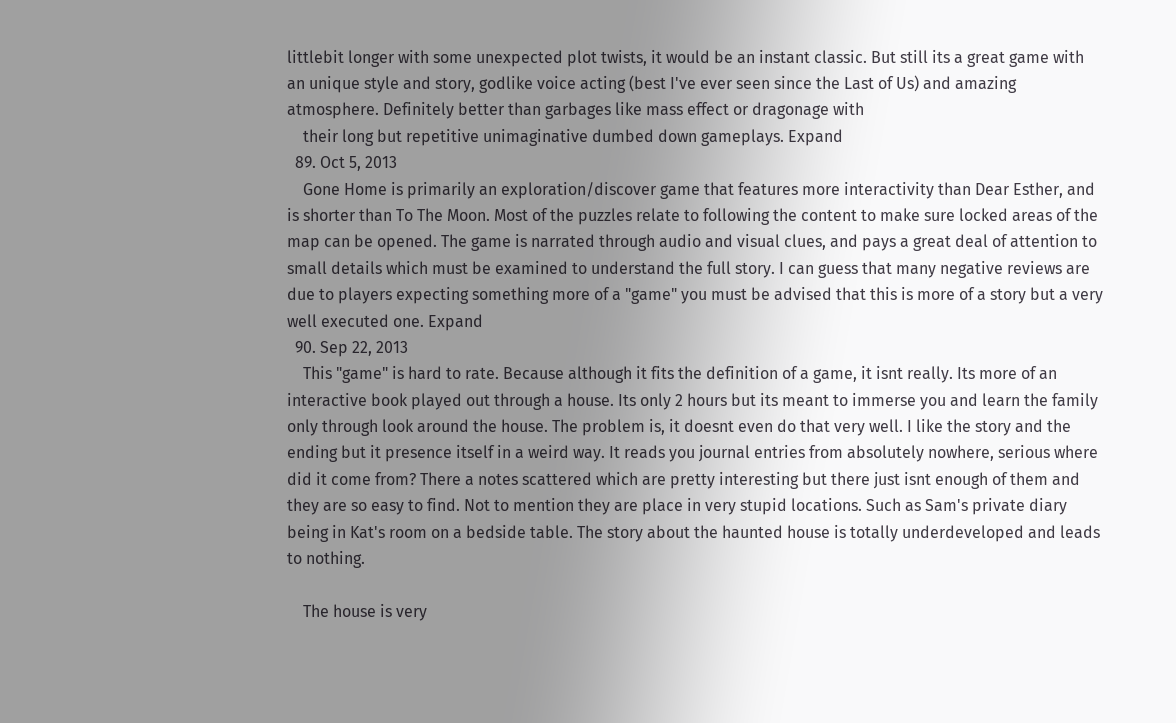littlebit longer with some unexpected plot twists, it would be an instant classic. But still its a great game with an unique style and story, godlike voice acting (best I've ever seen since the Last of Us) and amazing atmosphere. Definitely better than garbages like mass effect or dragonage with
    their long but repetitive unimaginative dumbed down gameplays. Expand
  89. Oct 5, 2013
    Gone Home is primarily an exploration/discover game that features more interactivity than Dear Esther, and is shorter than To The Moon. Most of the puzzles relate to following the content to make sure locked areas of the map can be opened. The game is narrated through audio and visual clues, and pays a great deal of attention to small details which must be examined to understand the full story. I can guess that many negative reviews are due to players expecting something more of a "game" you must be advised that this is more of a story but a very well executed one. Expand
  90. Sep 22, 2013
    This "game" is hard to rate. Because although it fits the definition of a game, it isnt really. Its more of an interactive book played out through a house. Its only 2 hours but its meant to immerse you and learn the family only through look around the house. The problem is, it doesnt even do that very well. I like the story and the ending but it presence itself in a weird way. It reads you journal entries from absolutely nowhere, serious where did it come from? There a notes scattered which are pretty interesting but there just isnt enough of them and they are so easy to find. Not to mention they are place in very stupid locations. Such as Sam's private diary being in Kat's room on a bedside table. The story about the haunted house is totally underdeveloped and leads to nothing.

    The house is very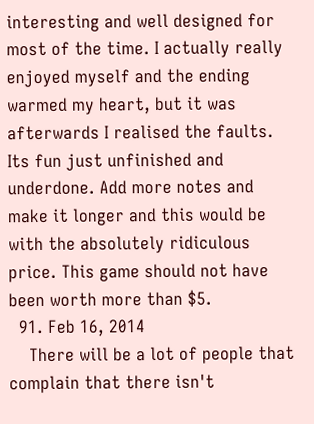interesting and well designed for most of the time. I actually really enjoyed myself and the ending warmed my heart, but it was afterwards I realised the faults. Its fun just unfinished and underdone. Add more notes and make it longer and this would be with the absolutely ridiculous price. This game should not have been worth more than $5.
  91. Feb 16, 2014
    There will be a lot of people that complain that there isn't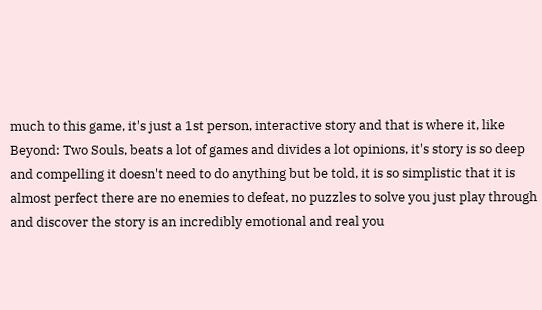much to this game, it's just a 1st person, interactive story and that is where it, like Beyond: Two Souls, beats a lot of games and divides a lot opinions, it's story is so deep and compelling it doesn't need to do anything but be told, it is so simplistic that it is almost perfect there are no enemies to defeat, no puzzles to solve you just play through and discover the story is an incredibly emotional and real you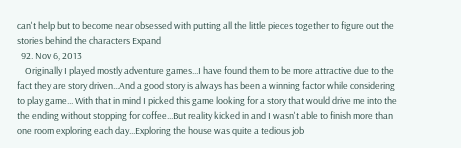can't help but to become near obsessed with putting all the little pieces together to figure out the stories behind the characters Expand
  92. Nov 6, 2013
    Originally I played mostly adventure games...I have found them to be more attractive due to the fact they are story driven...And a good story is always has been a winning factor while considering to play game... With that in mind I picked this game looking for a story that would drive me into the the ending without stopping for coffee...But reality kicked in and I wasn't able to finish more than one room exploring each day...Exploring the house was quite a tedious job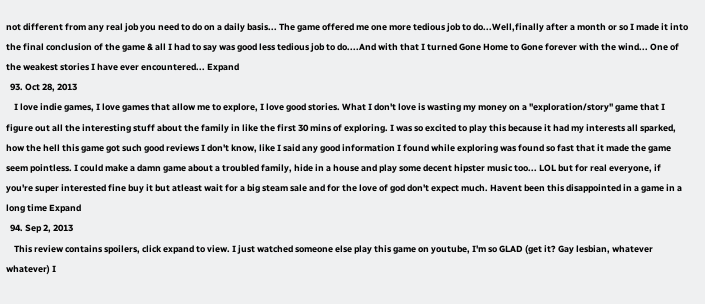not different from any real job you need to do on a daily basis... The game offered me one more tedious job to do...Well,finally after a month or so I made it into the final conclusion of the game & all I had to say was good less tedious job to do....And with that I turned Gone Home to Gone forever with the wind... One of the weakest stories I have ever encountered... Expand
  93. Oct 28, 2013
    I love indie games, I love games that allow me to explore, I love good stories. What I don't love is wasting my money on a "exploration/story" game that I figure out all the interesting stuff about the family in like the first 30 mins of exploring. I was so excited to play this because it had my interests all sparked, how the hell this game got such good reviews I don't know, like I said any good information I found while exploring was found so fast that it made the game seem pointless. I could make a damn game about a troubled family, hide in a house and play some decent hipster music too... LOL but for real everyone, if you're super interested fine buy it but atleast wait for a big steam sale and for the love of god don't expect much. Havent been this disappointed in a game in a long time Expand
  94. Sep 2, 2013
    This review contains spoilers, click expand to view. I just watched someone else play this game on youtube, I'm so GLAD (get it? Gay lesbian, whatever whatever) I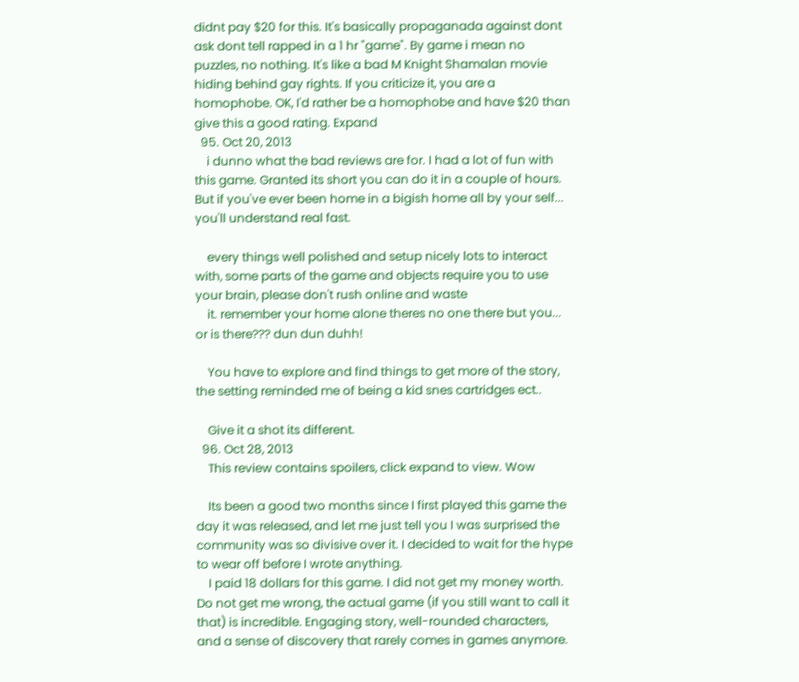didnt pay $20 for this. It's basically propaganada against dont ask dont tell rapped in a 1 hr "game". By game i mean no puzzles, no nothing. It's like a bad M Knight Shamalan movie hiding behind gay rights. If you criticize it, you are a homophobe. OK, I'd rather be a homophobe and have $20 than give this a good rating. Expand
  95. Oct 20, 2013
    i dunno what the bad reviews are for. I had a lot of fun with this game. Granted its short you can do it in a couple of hours. But if you've ever been home in a bigish home all by your self... you'll understand real fast.

    every things well polished and setup nicely lots to interact with, some parts of the game and objects require you to use your brain, please don't rush online and waste
    it. remember your home alone theres no one there but you... or is there??? dun dun duhh!

    You have to explore and find things to get more of the story, the setting reminded me of being a kid snes cartridges ect..

    Give it a shot its different.
  96. Oct 28, 2013
    This review contains spoilers, click expand to view. Wow

    Its been a good two months since I first played this game the day it was released, and let me just tell you I was surprised the community was so divisive over it. I decided to wait for the hype to wear off before I wrote anything.
    I paid 18 dollars for this game. I did not get my money worth. Do not get me wrong, the actual game (if you still want to call it that) is incredible. Engaging story, well-rounded characters, and a sense of discovery that rarely comes in games anymore.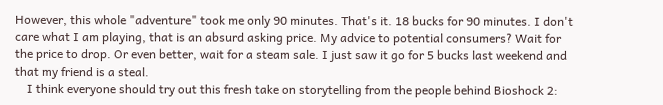However, this whole "adventure" took me only 90 minutes. That's it. 18 bucks for 90 minutes. I don't care what I am playing, that is an absurd asking price. My advice to potential consumers? Wait for the price to drop. Or even better, wait for a steam sale. I just saw it go for 5 bucks last weekend and that my friend is a steal.
    I think everyone should try out this fresh take on storytelling from the people behind Bioshock 2: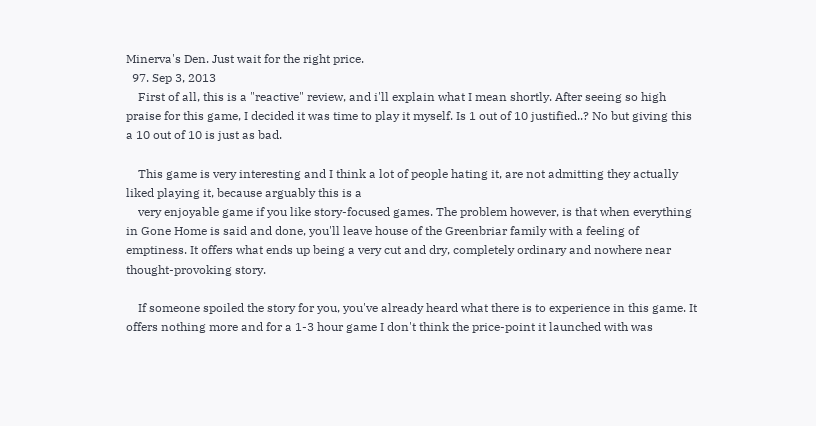Minerva's Den. Just wait for the right price.
  97. Sep 3, 2013
    First of all, this is a "reactive" review, and i'll explain what I mean shortly. After seeing so high praise for this game, I decided it was time to play it myself. Is 1 out of 10 justified..? No but giving this a 10 out of 10 is just as bad.

    This game is very interesting and I think a lot of people hating it, are not admitting they actually liked playing it, because arguably this is a
    very enjoyable game if you like story-focused games. The problem however, is that when everything in Gone Home is said and done, you'll leave house of the Greenbriar family with a feeling of emptiness. It offers what ends up being a very cut and dry, completely ordinary and nowhere near thought-provoking story.

    If someone spoiled the story for you, you've already heard what there is to experience in this game. It offers nothing more and for a 1-3 hour game I don't think the price-point it launched with was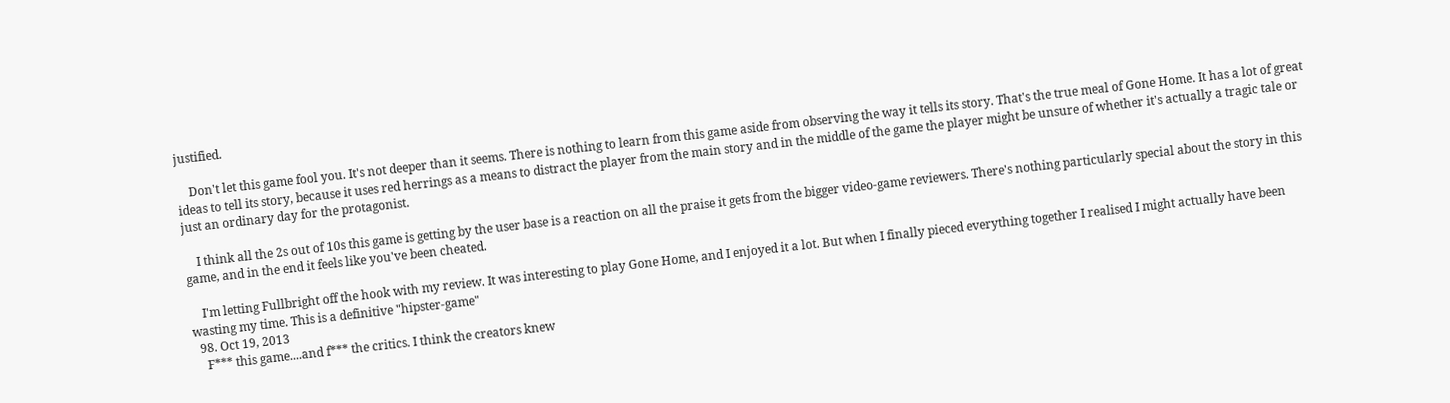justified.

    Don't let this game fool you. It's not deeper than it seems. There is nothing to learn from this game aside from observing the way it tells its story. That's the true meal of Gone Home. It has a lot of great ideas to tell its story, because it uses red herrings as a means to distract the player from the main story and in the middle of the game the player might be unsure of whether it's actually a tragic tale or just an ordinary day for the protagonist.

    I think all the 2s out of 10s this game is getting by the user base is a reaction on all the praise it gets from the bigger video-game reviewers. There's nothing particularly special about the story in this game, and in the end it feels like you've been cheated.

    I'm letting Fullbright off the hook with my review. It was interesting to play Gone Home, and I enjoyed it a lot. But when I finally pieced everything together I realised I might actually have been wasting my time. This is a definitive "hipster-game"
  98. Oct 19, 2013
    F*** this game....and f*** the critics. I think the creators knew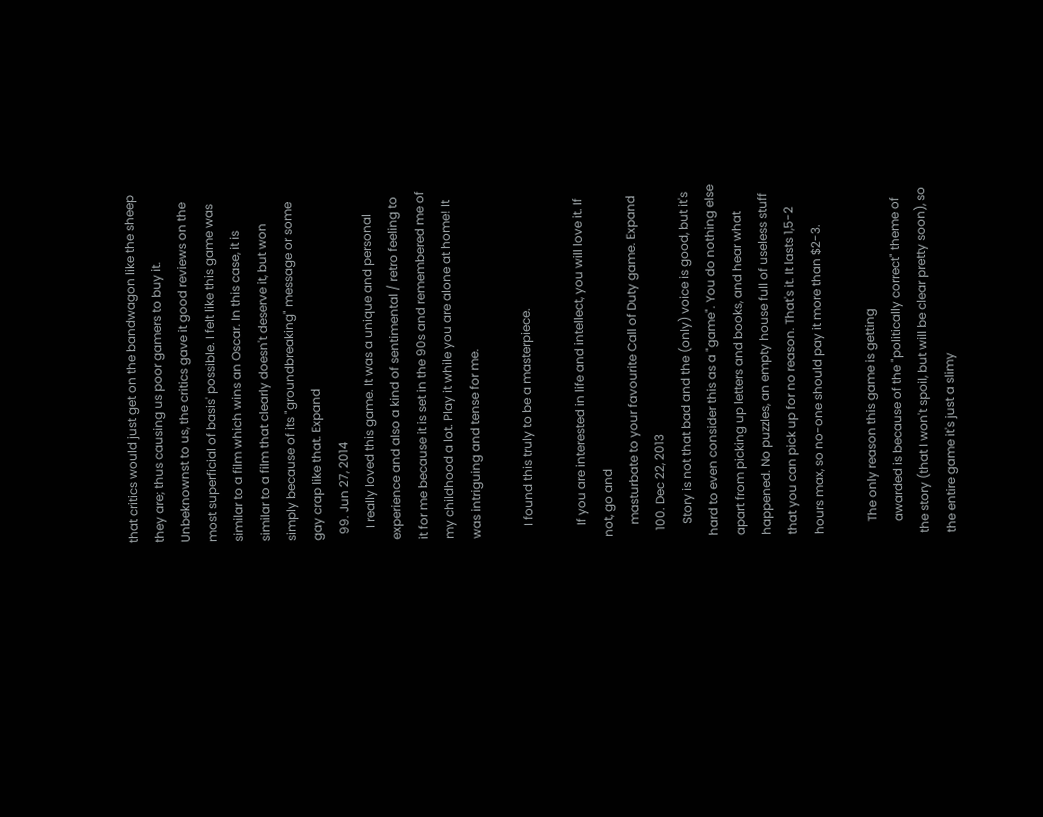that critics would just get on the bandwagon like the sheep they are; thus causing us poor gamers to buy it. Unbeknownst to us, the critics gave it good reviews on the most superficial of basis' possible. I felt like this game was similar to a film which wins an Oscar. In this case, it is similar to a film that clearly doesn't deserve it, but won simply because of its "groundbreaking" message or some gay crap like that. Expand
  99. Jun 27, 2014
    I really loved this game. It was a unique and personal experience and also a kind of sentimental / retro feeling to it for me because it is set in the 90s and remembered me of my childhood a lot. Play it while you are alone at home! It was intriguing and tense for me.

    I found this truly to be a masterpiece.

    If you are interested in life and intellect, you will love it. If not, go and
    masturbate to your favourite Call of Duty game. Expand
  100. Dec 22, 2013
    Story is not that bad and the (only) voice is good, but it's hard to even consider this as a "game". You do nothing else apart from picking up letters and books, and hear what happened. No puzzles, an empty house full of useless stuff that you can pick up for no reason. That's it. It lasts 1,5-2 hours max, so no-one should pay it more than $2-3.

    The only reason this game is getting
    awarded is because of the "politically correct" theme of the story (that I won't spoil, but will be clear pretty soon), so the entire game it's just a slimy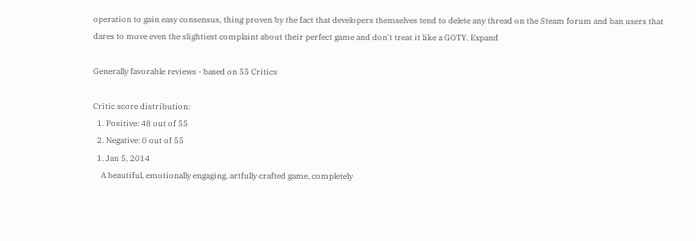operation to gain easy consensus, thing proven by the fact that developers themselves tend to delete any thread on the Steam forum and ban users that dares to move even the slightiest complaint about their perfect game and don't treat it like a GOTY. Expand

Generally favorable reviews - based on 55 Critics

Critic score distribution:
  1. Positive: 48 out of 55
  2. Negative: 0 out of 55
  1. Jan 5, 2014
    A beautiful, emotionally engaging, artfully crafted game, completely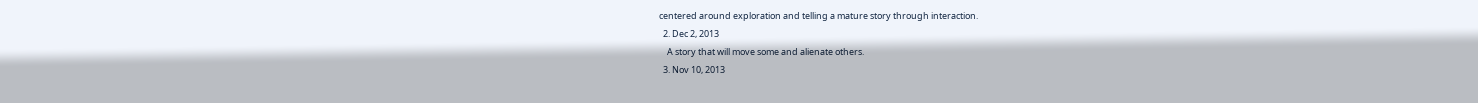centered around exploration and telling a mature story through interaction.
  2. Dec 2, 2013
    A story that will move some and alienate others.
  3. Nov 10, 2013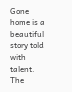Gone home is a beautiful story told with talent. The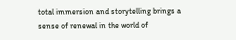total immersion and storytelling brings a sense of renewal in the world of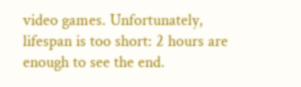video games. Unfortunately, lifespan is too short: 2 hours are enough to see the end.